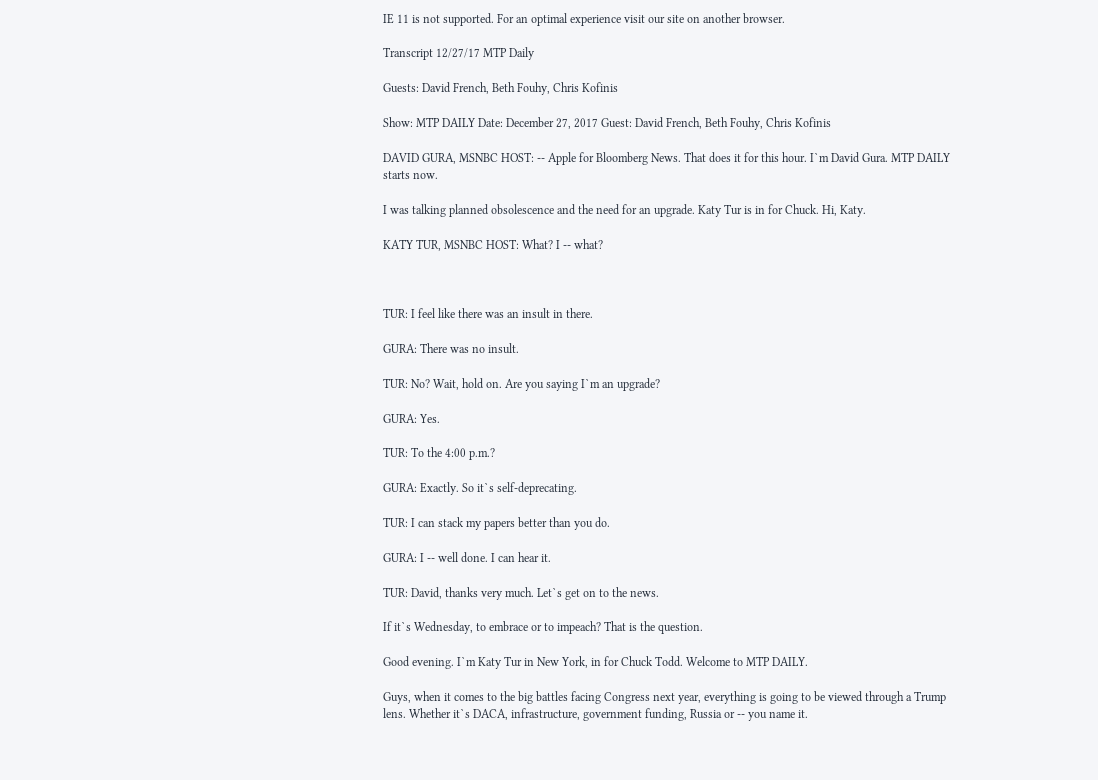IE 11 is not supported. For an optimal experience visit our site on another browser.

Transcript 12/27/17 MTP Daily

Guests: David French, Beth Fouhy, Chris Kofinis

Show: MTP DAILY Date: December 27, 2017 Guest: David French, Beth Fouhy, Chris Kofinis

DAVID GURA, MSNBC HOST: -- Apple for Bloomberg News. That does it for this hour. I`m David Gura. MTP DAILY starts now.

I was talking planned obsolescence and the need for an upgrade. Katy Tur is in for Chuck. Hi, Katy.

KATY TUR, MSNBC HOST: What? I -- what?



TUR: I feel like there was an insult in there.

GURA: There was no insult.

TUR: No? Wait, hold on. Are you saying I`m an upgrade?

GURA: Yes.

TUR: To the 4:00 p.m.?

GURA: Exactly. So it`s self-deprecating.

TUR: I can stack my papers better than you do.

GURA: I -- well done. I can hear it.

TUR: David, thanks very much. Let`s get on to the news.

If it`s Wednesday, to embrace or to impeach? That is the question.

Good evening. I`m Katy Tur in New York, in for Chuck Todd. Welcome to MTP DAILY.

Guys, when it comes to the big battles facing Congress next year, everything is going to be viewed through a Trump lens. Whether it`s DACA, infrastructure, government funding, Russia or -- you name it.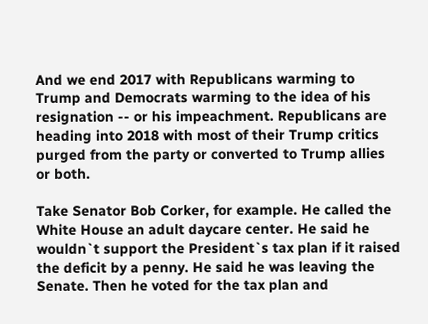And we end 2017 with Republicans warming to Trump and Democrats warming to the idea of his resignation -- or his impeachment. Republicans are heading into 2018 with most of their Trump critics purged from the party or converted to Trump allies or both.

Take Senator Bob Corker, for example. He called the White House an adult daycare center. He said he wouldn`t support the President`s tax plan if it raised the deficit by a penny. He said he was leaving the Senate. Then he voted for the tax plan and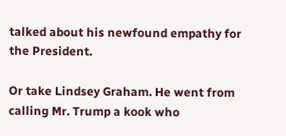talked about his newfound empathy for the President.

Or take Lindsey Graham. He went from calling Mr. Trump a kook who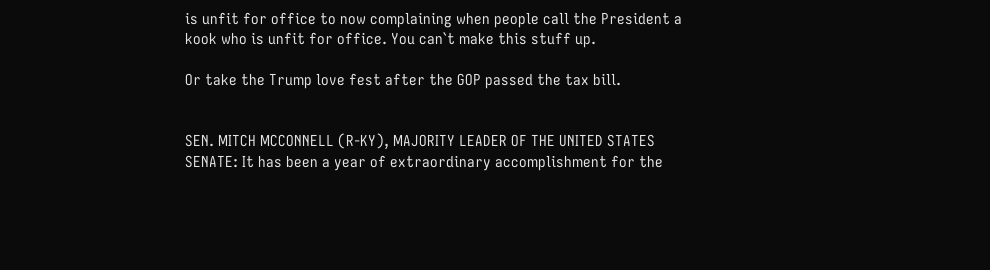is unfit for office to now complaining when people call the President a kook who is unfit for office. You can`t make this stuff up.

Or take the Trump love fest after the GOP passed the tax bill.


SEN. MITCH MCCONNELL (R-KY), MAJORITY LEADER OF THE UNITED STATES SENATE: It has been a year of extraordinary accomplishment for the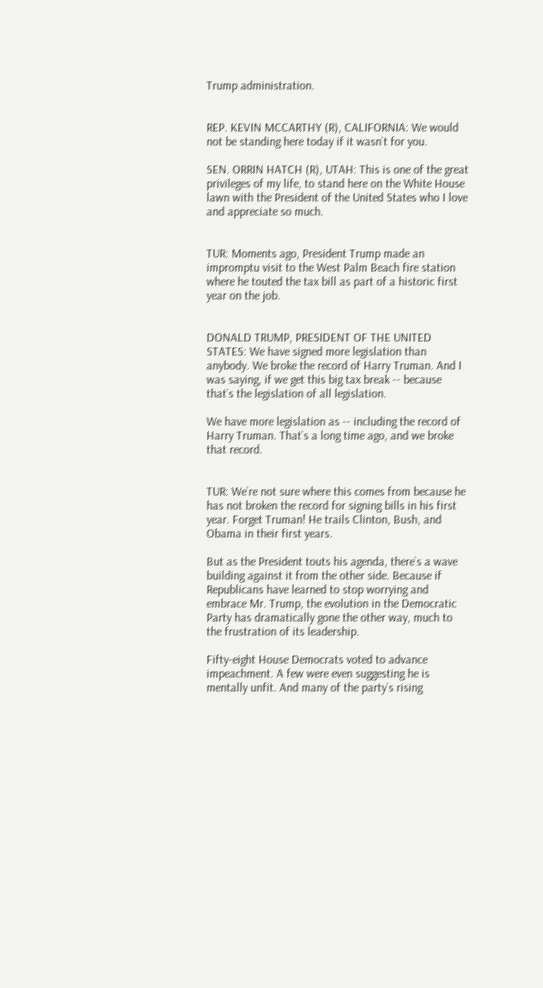Trump administration.


REP. KEVIN MCCARTHY (R), CALIFORNIA: We would not be standing here today if it wasn`t for you.

SEN. ORRIN HATCH (R), UTAH: This is one of the great privileges of my life, to stand here on the White House lawn with the President of the United States who I love and appreciate so much.


TUR: Moments ago, President Trump made an impromptu visit to the West Palm Beach fire station where he touted the tax bill as part of a historic first year on the job.


DONALD TRUMP, PRESIDENT OF THE UNITED STATES: We have signed more legislation than anybody. We broke the record of Harry Truman. And I was saying, if we get this big tax break -- because that`s the legislation of all legislation.

We have more legislation as -- including the record of Harry Truman. That`s a long time ago, and we broke that record.


TUR: We`re not sure where this comes from because he has not broken the record for signing bills in his first year. Forget Truman! He trails Clinton, Bush, and Obama in their first years.

But as the President touts his agenda, there`s a wave building against it from the other side. Because if Republicans have learned to stop worrying and embrace Mr. Trump, the evolution in the Democratic Party has dramatically gone the other way, much to the frustration of its leadership.

Fifty-eight House Democrats voted to advance impeachment. A few were even suggesting he is mentally unfit. And many of the party`s rising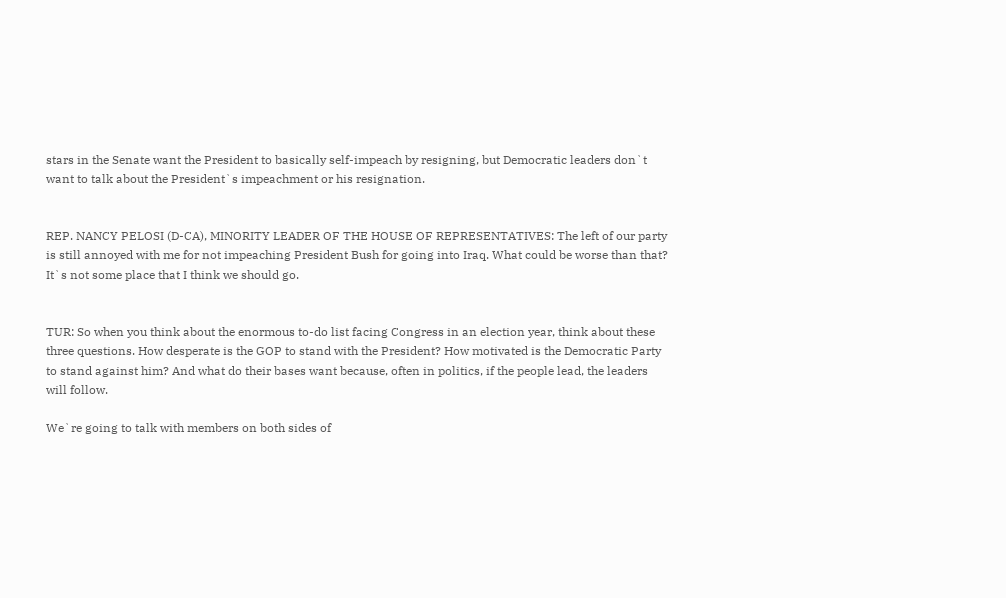stars in the Senate want the President to basically self-impeach by resigning, but Democratic leaders don`t want to talk about the President`s impeachment or his resignation.


REP. NANCY PELOSI (D-CA), MINORITY LEADER OF THE HOUSE OF REPRESENTATIVES: The left of our party is still annoyed with me for not impeaching President Bush for going into Iraq. What could be worse than that? It`s not some place that I think we should go.


TUR: So when you think about the enormous to-do list facing Congress in an election year, think about these three questions. How desperate is the GOP to stand with the President? How motivated is the Democratic Party to stand against him? And what do their bases want because, often in politics, if the people lead, the leaders will follow.

We`re going to talk with members on both sides of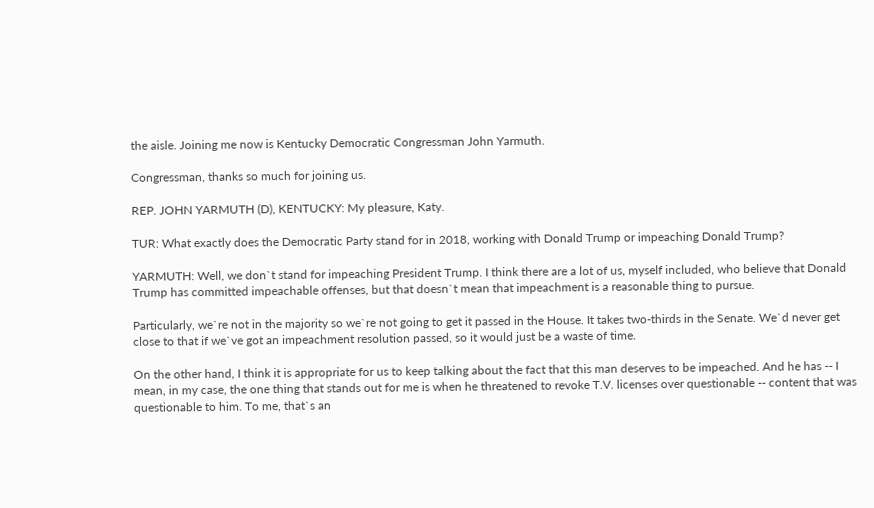the aisle. Joining me now is Kentucky Democratic Congressman John Yarmuth.

Congressman, thanks so much for joining us.

REP. JOHN YARMUTH (D), KENTUCKY: My pleasure, Katy.

TUR: What exactly does the Democratic Party stand for in 2018, working with Donald Trump or impeaching Donald Trump?

YARMUTH: Well, we don`t stand for impeaching President Trump. I think there are a lot of us, myself included, who believe that Donald Trump has committed impeachable offenses, but that doesn`t mean that impeachment is a reasonable thing to pursue.

Particularly, we`re not in the majority so we`re not going to get it passed in the House. It takes two-thirds in the Senate. We`d never get close to that if we`ve got an impeachment resolution passed, so it would just be a waste of time.

On the other hand, I think it is appropriate for us to keep talking about the fact that this man deserves to be impeached. And he has -- I mean, in my case, the one thing that stands out for me is when he threatened to revoke T.V. licenses over questionable -- content that was questionable to him. To me, that`s an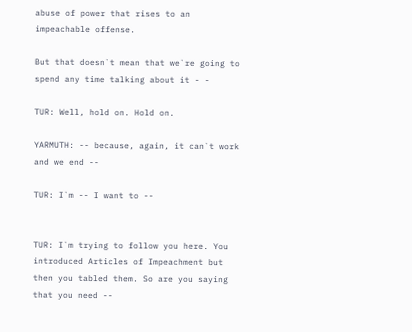abuse of power that rises to an impeachable offense.

But that doesn`t mean that we`re going to spend any time talking about it - -

TUR: Well, hold on. Hold on.

YARMUTH: -- because, again, it can`t work and we end --

TUR: I`m -- I want to --


TUR: I`m trying to follow you here. You introduced Articles of Impeachment but then you tabled them. So are you saying that you need --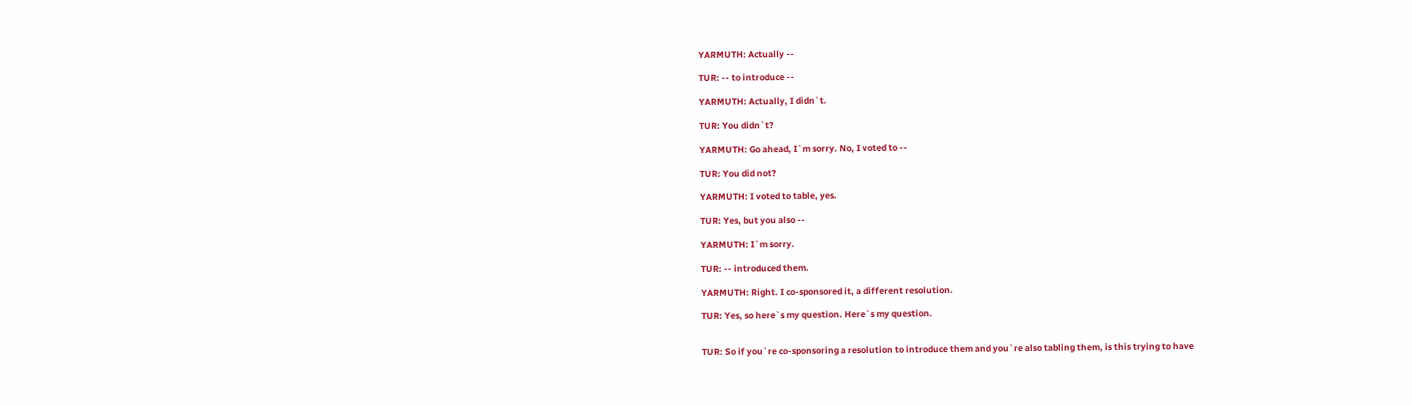YARMUTH: Actually --

TUR: -- to introduce --

YARMUTH: Actually, I didn`t.

TUR: You didn`t?

YARMUTH: Go ahead, I`m sorry. No, I voted to --

TUR: You did not?

YARMUTH: I voted to table, yes.

TUR: Yes, but you also --

YARMUTH: I`m sorry.

TUR: -- introduced them.

YARMUTH: Right. I co-sponsored it, a different resolution.

TUR: Yes, so here`s my question. Here`s my question.


TUR: So if you`re co-sponsoring a resolution to introduce them and you`re also tabling them, is this trying to have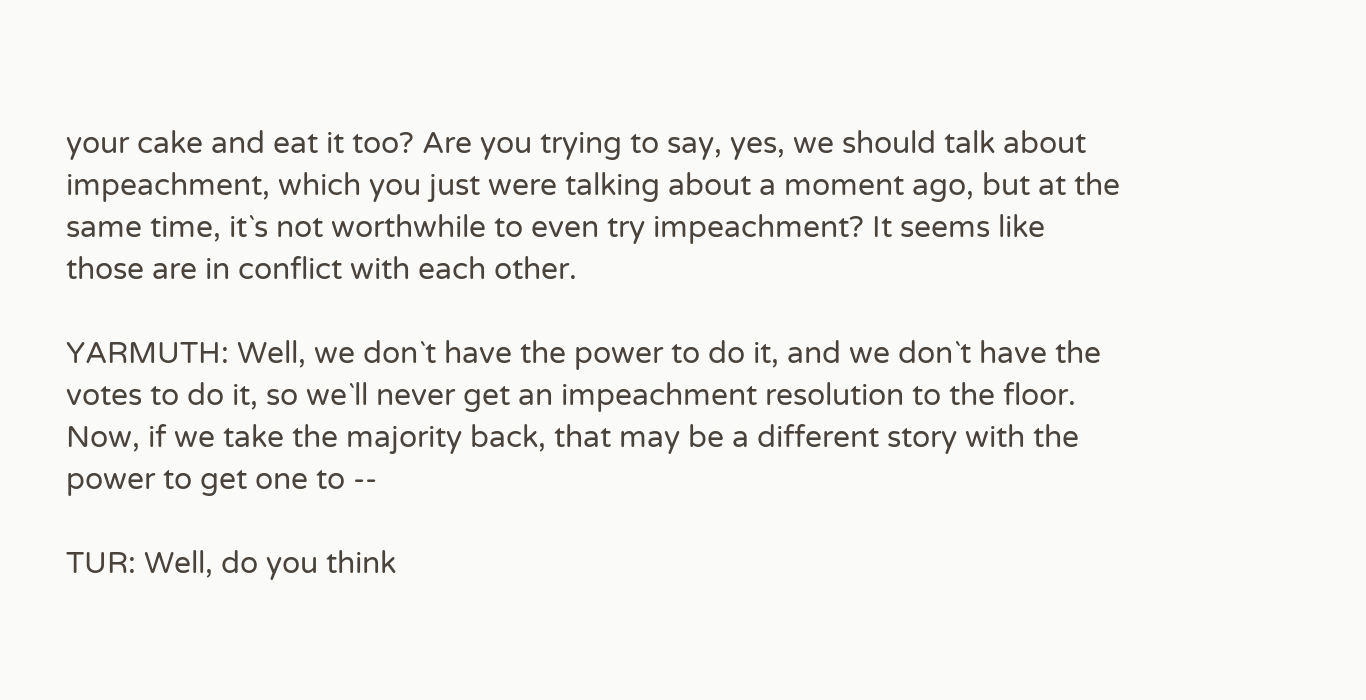your cake and eat it too? Are you trying to say, yes, we should talk about impeachment, which you just were talking about a moment ago, but at the same time, it`s not worthwhile to even try impeachment? It seems like those are in conflict with each other.

YARMUTH: Well, we don`t have the power to do it, and we don`t have the votes to do it, so we`ll never get an impeachment resolution to the floor. Now, if we take the majority back, that may be a different story with the power to get one to --

TUR: Well, do you think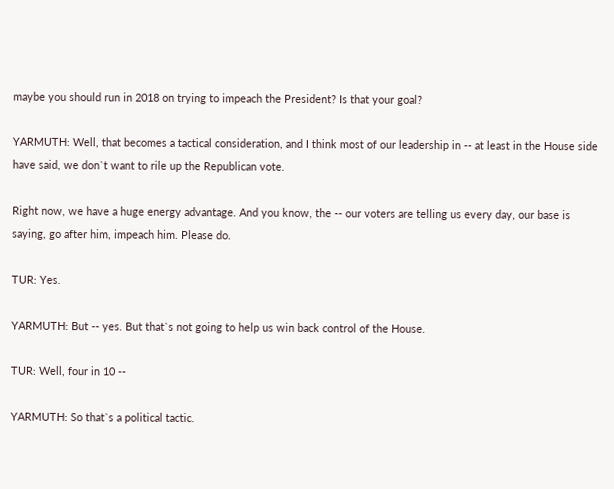maybe you should run in 2018 on trying to impeach the President? Is that your goal?

YARMUTH: Well, that becomes a tactical consideration, and I think most of our leadership in -- at least in the House side have said, we don`t want to rile up the Republican vote.

Right now, we have a huge energy advantage. And you know, the -- our voters are telling us every day, our base is saying, go after him, impeach him. Please do.

TUR: Yes.

YARMUTH: But -- yes. But that`s not going to help us win back control of the House.

TUR: Well, four in 10 --

YARMUTH: So that`s a political tactic.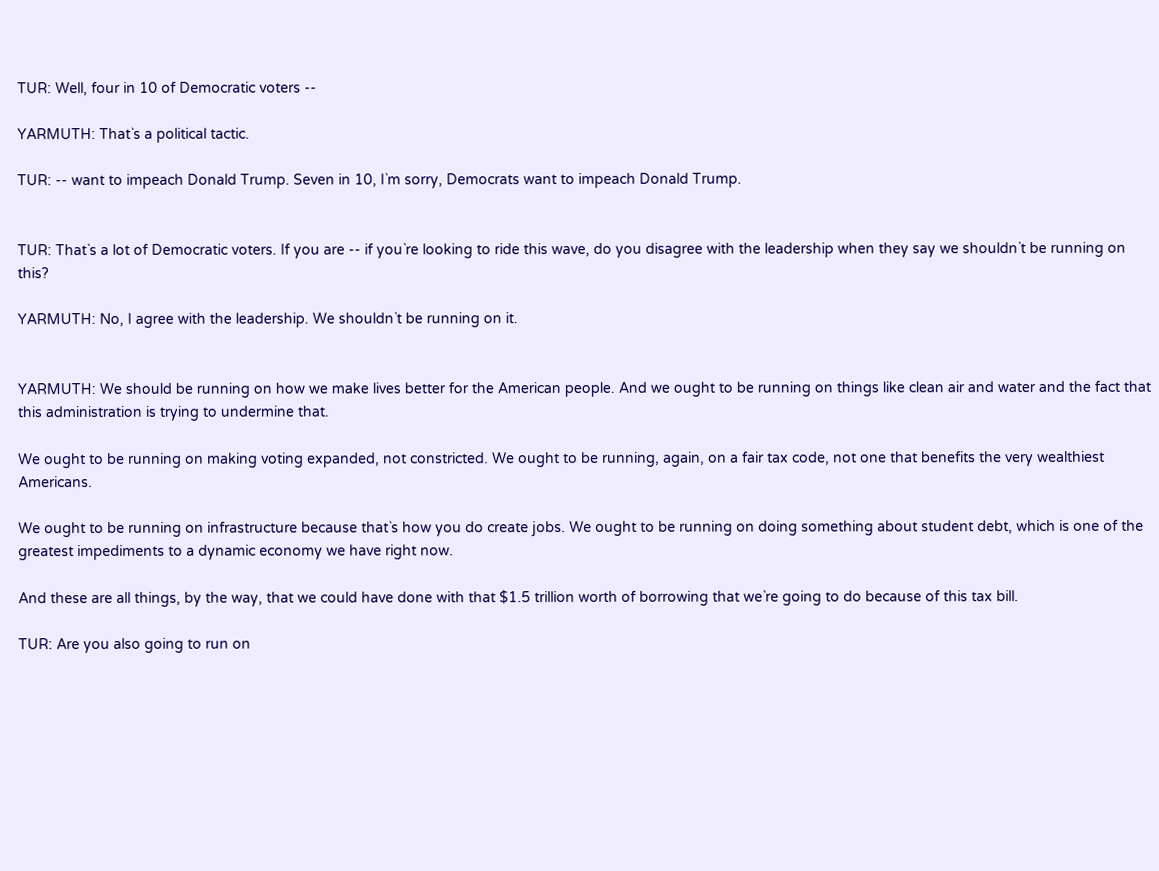TUR: Well, four in 10 of Democratic voters --

YARMUTH: That`s a political tactic.

TUR: -- want to impeach Donald Trump. Seven in 10, I`m sorry, Democrats want to impeach Donald Trump.


TUR: That`s a lot of Democratic voters. If you are -- if you`re looking to ride this wave, do you disagree with the leadership when they say we shouldn`t be running on this?

YARMUTH: No, I agree with the leadership. We shouldn`t be running on it.


YARMUTH: We should be running on how we make lives better for the American people. And we ought to be running on things like clean air and water and the fact that this administration is trying to undermine that.

We ought to be running on making voting expanded, not constricted. We ought to be running, again, on a fair tax code, not one that benefits the very wealthiest Americans.

We ought to be running on infrastructure because that`s how you do create jobs. We ought to be running on doing something about student debt, which is one of the greatest impediments to a dynamic economy we have right now.

And these are all things, by the way, that we could have done with that $1.5 trillion worth of borrowing that we`re going to do because of this tax bill.

TUR: Are you also going to run on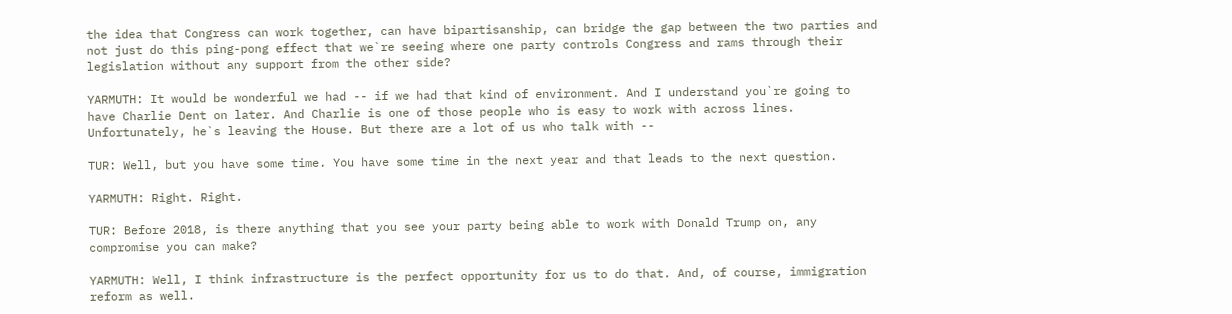the idea that Congress can work together, can have bipartisanship, can bridge the gap between the two parties and not just do this ping-pong effect that we`re seeing where one party controls Congress and rams through their legislation without any support from the other side?

YARMUTH: It would be wonderful we had -- if we had that kind of environment. And I understand you`re going to have Charlie Dent on later. And Charlie is one of those people who is easy to work with across lines. Unfortunately, he`s leaving the House. But there are a lot of us who talk with --

TUR: Well, but you have some time. You have some time in the next year and that leads to the next question.

YARMUTH: Right. Right.

TUR: Before 2018, is there anything that you see your party being able to work with Donald Trump on, any compromise you can make?

YARMUTH: Well, I think infrastructure is the perfect opportunity for us to do that. And, of course, immigration reform as well.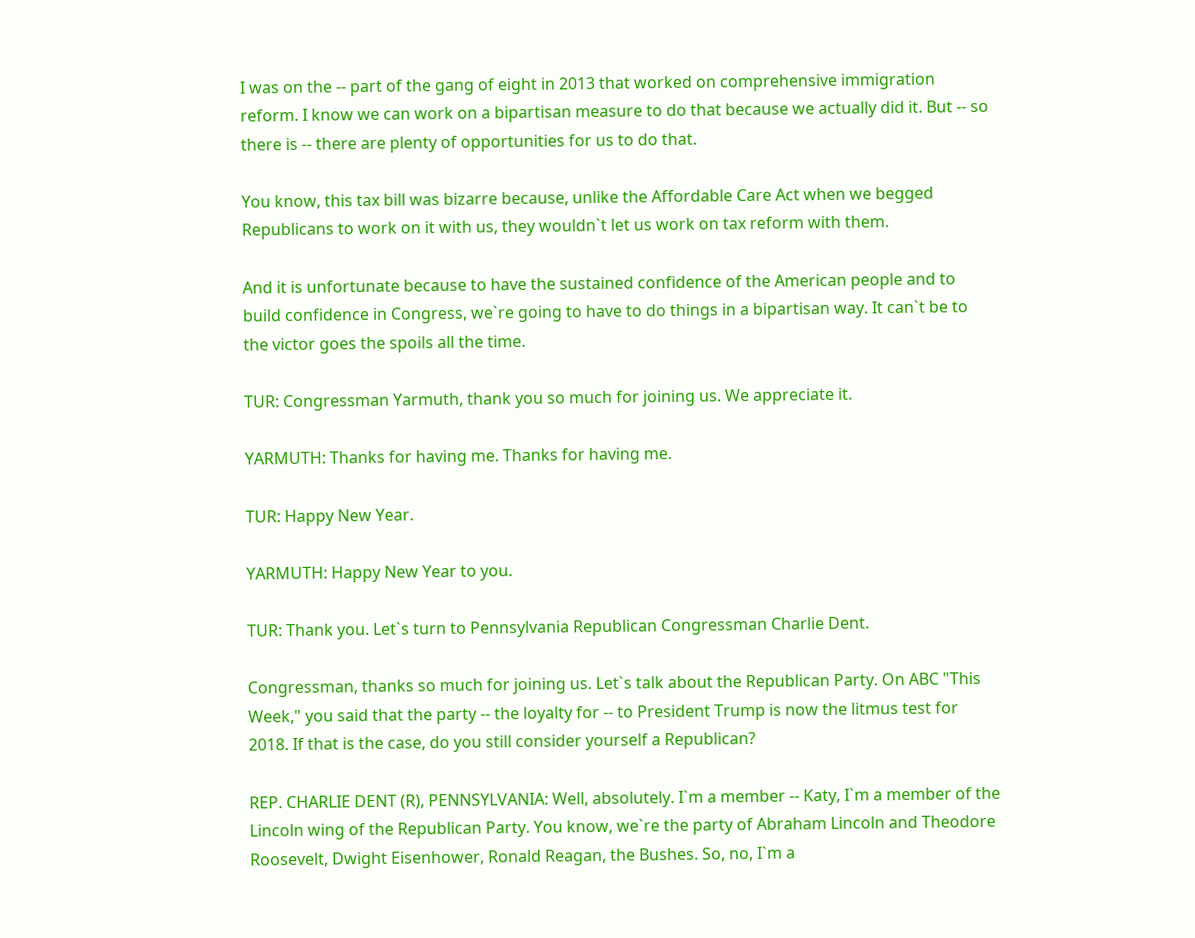I was on the -- part of the gang of eight in 2013 that worked on comprehensive immigration reform. I know we can work on a bipartisan measure to do that because we actually did it. But -- so there is -- there are plenty of opportunities for us to do that.

You know, this tax bill was bizarre because, unlike the Affordable Care Act when we begged Republicans to work on it with us, they wouldn`t let us work on tax reform with them.

And it is unfortunate because to have the sustained confidence of the American people and to build confidence in Congress, we`re going to have to do things in a bipartisan way. It can`t be to the victor goes the spoils all the time.

TUR: Congressman Yarmuth, thank you so much for joining us. We appreciate it.

YARMUTH: Thanks for having me. Thanks for having me.

TUR: Happy New Year.

YARMUTH: Happy New Year to you.

TUR: Thank you. Let`s turn to Pennsylvania Republican Congressman Charlie Dent.

Congressman, thanks so much for joining us. Let`s talk about the Republican Party. On ABC "This Week," you said that the party -- the loyalty for -- to President Trump is now the litmus test for 2018. If that is the case, do you still consider yourself a Republican?

REP. CHARLIE DENT (R), PENNSYLVANIA: Well, absolutely. I`m a member -- Katy, I`m a member of the Lincoln wing of the Republican Party. You know, we`re the party of Abraham Lincoln and Theodore Roosevelt, Dwight Eisenhower, Ronald Reagan, the Bushes. So, no, I`m a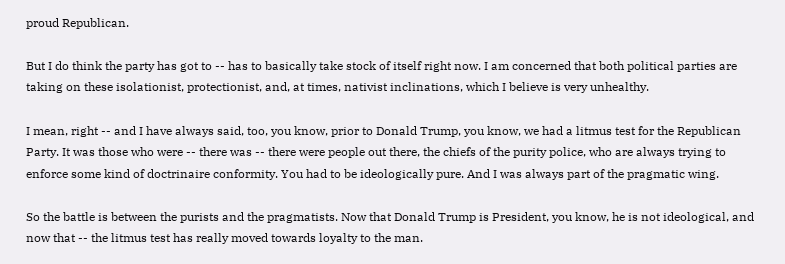proud Republican.

But I do think the party has got to -- has to basically take stock of itself right now. I am concerned that both political parties are taking on these isolationist, protectionist, and, at times, nativist inclinations, which I believe is very unhealthy.

I mean, right -- and I have always said, too, you know, prior to Donald Trump, you know, we had a litmus test for the Republican Party. It was those who were -- there was -- there were people out there, the chiefs of the purity police, who are always trying to enforce some kind of doctrinaire conformity. You had to be ideologically pure. And I was always part of the pragmatic wing.

So the battle is between the purists and the pragmatists. Now that Donald Trump is President, you know, he is not ideological, and now that -- the litmus test has really moved towards loyalty to the man.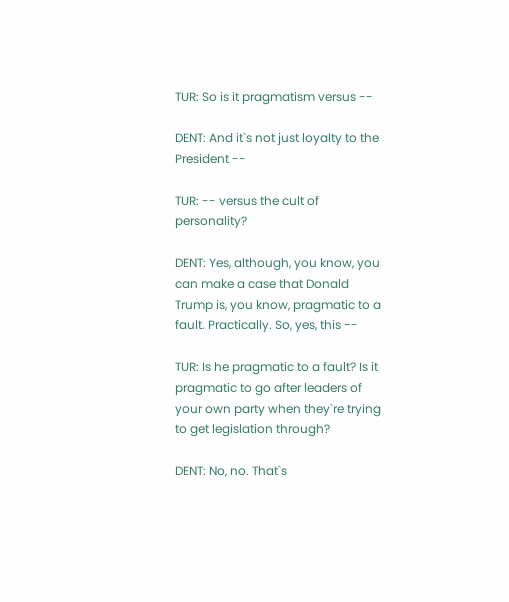TUR: So is it pragmatism versus --

DENT: And it`s not just loyalty to the President --

TUR: -- versus the cult of personality?

DENT: Yes, although, you know, you can make a case that Donald Trump is, you know, pragmatic to a fault. Practically. So, yes, this --

TUR: Is he pragmatic to a fault? Is it pragmatic to go after leaders of your own party when they`re trying to get legislation through?

DENT: No, no. That`s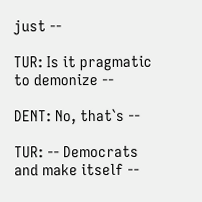just --

TUR: Is it pragmatic to demonize --

DENT: No, that`s --

TUR: -- Democrats and make itself --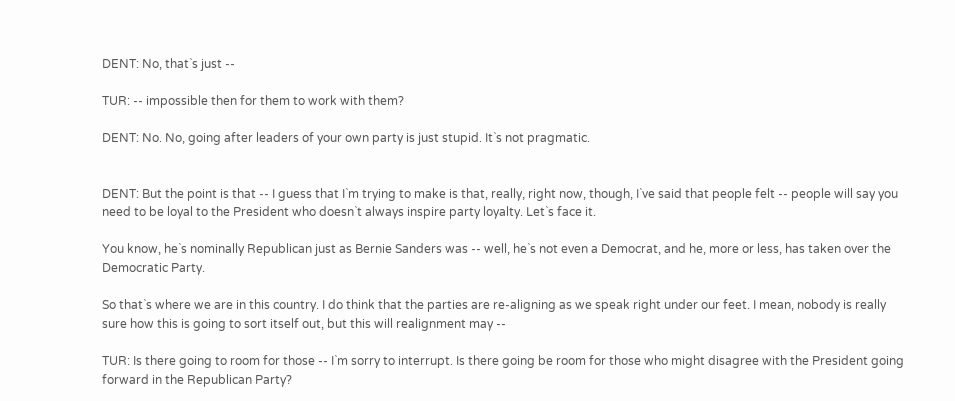DENT: No, that`s just --

TUR: -- impossible then for them to work with them?

DENT: No. No, going after leaders of your own party is just stupid. It`s not pragmatic.


DENT: But the point is that -- I guess that I`m trying to make is that, really, right now, though, I`ve said that people felt -- people will say you need to be loyal to the President who doesn`t always inspire party loyalty. Let`s face it.

You know, he`s nominally Republican just as Bernie Sanders was -- well, he`s not even a Democrat, and he, more or less, has taken over the Democratic Party.

So that`s where we are in this country. I do think that the parties are re-aligning as we speak right under our feet. I mean, nobody is really sure how this is going to sort itself out, but this will realignment may --

TUR: Is there going to room for those -- I`m sorry to interrupt. Is there going be room for those who might disagree with the President going forward in the Republican Party?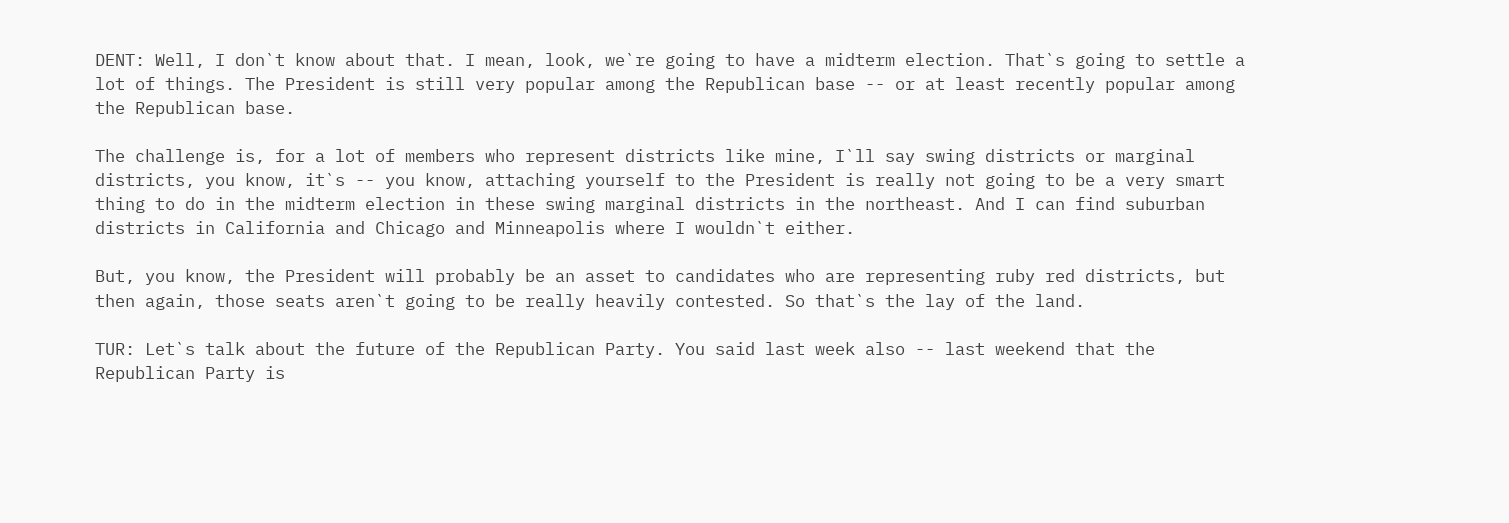DENT: Well, I don`t know about that. I mean, look, we`re going to have a midterm election. That`s going to settle a lot of things. The President is still very popular among the Republican base -- or at least recently popular among the Republican base.

The challenge is, for a lot of members who represent districts like mine, I`ll say swing districts or marginal districts, you know, it`s -- you know, attaching yourself to the President is really not going to be a very smart thing to do in the midterm election in these swing marginal districts in the northeast. And I can find suburban districts in California and Chicago and Minneapolis where I wouldn`t either.

But, you know, the President will probably be an asset to candidates who are representing ruby red districts, but then again, those seats aren`t going to be really heavily contested. So that`s the lay of the land.

TUR: Let`s talk about the future of the Republican Party. You said last week also -- last weekend that the Republican Party is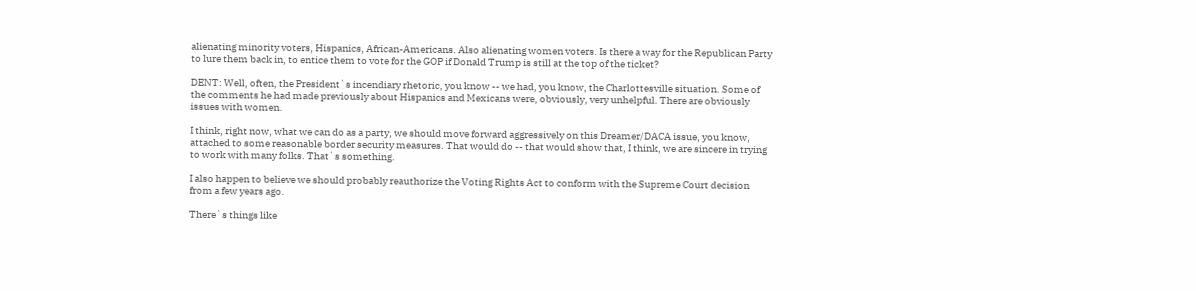alienating minority voters, Hispanics, African-Americans. Also alienating women voters. Is there a way for the Republican Party to lure them back in, to entice them to vote for the GOP if Donald Trump is still at the top of the ticket?

DENT: Well, often, the President`s incendiary rhetoric, you know -- we had, you know, the Charlottesville situation. Some of the comments he had made previously about Hispanics and Mexicans were, obviously, very unhelpful. There are obviously issues with women.

I think, right now, what we can do as a party, we should move forward aggressively on this Dreamer/DACA issue, you know, attached to some reasonable border security measures. That would do -- that would show that, I think, we are sincere in trying to work with many folks. That`s something.

I also happen to believe we should probably reauthorize the Voting Rights Act to conform with the Supreme Court decision from a few years ago.

There`s things like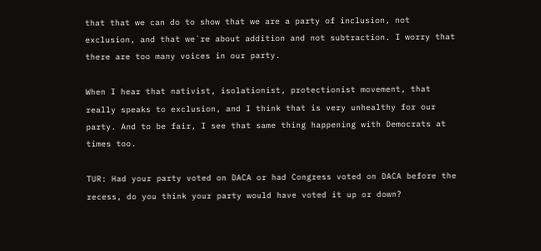that that we can do to show that we are a party of inclusion, not exclusion, and that we`re about addition and not subtraction. I worry that there are too many voices in our party.

When I hear that nativist, isolationist, protectionist movement, that really speaks to exclusion, and I think that is very unhealthy for our party. And to be fair, I see that same thing happening with Democrats at times too.

TUR: Had your party voted on DACA or had Congress voted on DACA before the recess, do you think your party would have voted it up or down?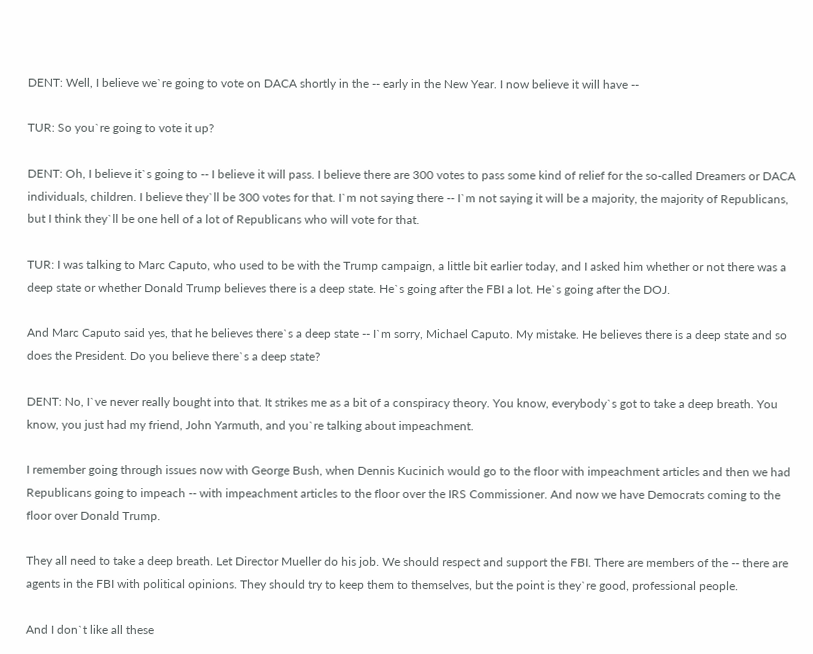DENT: Well, I believe we`re going to vote on DACA shortly in the -- early in the New Year. I now believe it will have --

TUR: So you`re going to vote it up?

DENT: Oh, I believe it`s going to -- I believe it will pass. I believe there are 300 votes to pass some kind of relief for the so-called Dreamers or DACA individuals, children. I believe they`ll be 300 votes for that. I`m not saying there -- I`m not saying it will be a majority, the majority of Republicans, but I think they`ll be one hell of a lot of Republicans who will vote for that.

TUR: I was talking to Marc Caputo, who used to be with the Trump campaign, a little bit earlier today, and I asked him whether or not there was a deep state or whether Donald Trump believes there is a deep state. He`s going after the FBI a lot. He`s going after the DOJ.

And Marc Caputo said yes, that he believes there`s a deep state -- I`m sorry, Michael Caputo. My mistake. He believes there is a deep state and so does the President. Do you believe there`s a deep state?

DENT: No, I`ve never really bought into that. It strikes me as a bit of a conspiracy theory. You know, everybody`s got to take a deep breath. You know, you just had my friend, John Yarmuth, and you`re talking about impeachment.

I remember going through issues now with George Bush, when Dennis Kucinich would go to the floor with impeachment articles and then we had Republicans going to impeach -- with impeachment articles to the floor over the IRS Commissioner. And now we have Democrats coming to the floor over Donald Trump.

They all need to take a deep breath. Let Director Mueller do his job. We should respect and support the FBI. There are members of the -- there are agents in the FBI with political opinions. They should try to keep them to themselves, but the point is they`re good, professional people.

And I don`t like all these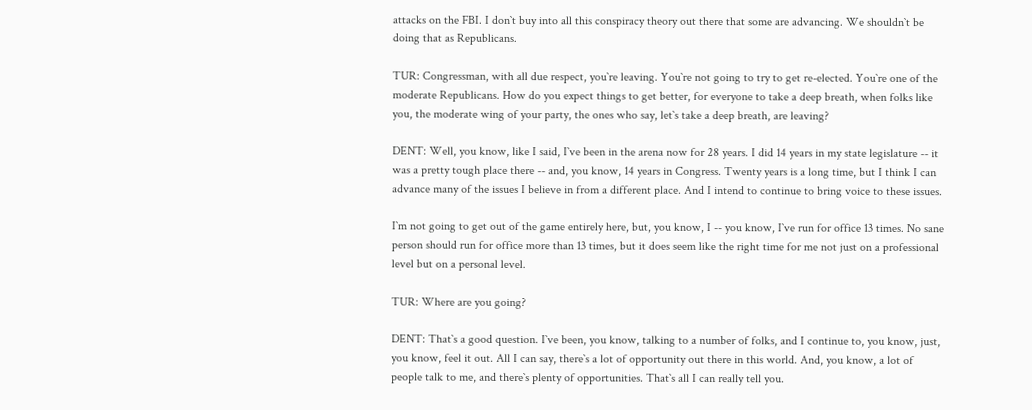attacks on the FBI. I don`t buy into all this conspiracy theory out there that some are advancing. We shouldn`t be doing that as Republicans.

TUR: Congressman, with all due respect, you`re leaving. You`re not going to try to get re-elected. You`re one of the moderate Republicans. How do you expect things to get better, for everyone to take a deep breath, when folks like you, the moderate wing of your party, the ones who say, let`s take a deep breath, are leaving?

DENT: Well, you know, like I said, I`ve been in the arena now for 28 years. I did 14 years in my state legislature -- it was a pretty tough place there -- and, you know, 14 years in Congress. Twenty years is a long time, but I think I can advance many of the issues I believe in from a different place. And I intend to continue to bring voice to these issues.

I`m not going to get out of the game entirely here, but, you know, I -- you know, I`ve run for office 13 times. No sane person should run for office more than 13 times, but it does seem like the right time for me not just on a professional level but on a personal level.

TUR: Where are you going?

DENT: That`s a good question. I`ve been, you know, talking to a number of folks, and I continue to, you know, just, you know, feel it out. All I can say, there`s a lot of opportunity out there in this world. And, you know, a lot of people talk to me, and there`s plenty of opportunities. That`s all I can really tell you.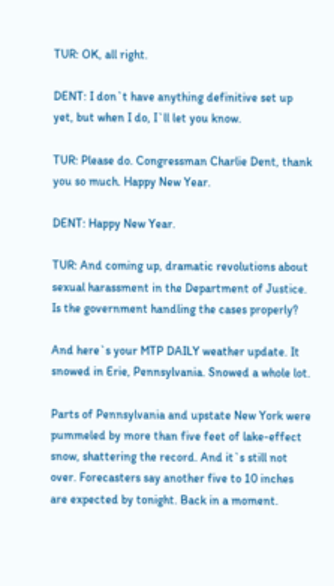TUR: OK, all right.

DENT: I don`t have anything definitive set up yet, but when I do, I`ll let you know.

TUR: Please do. Congressman Charlie Dent, thank you so much. Happy New Year.

DENT: Happy New Year.

TUR: And coming up, dramatic revolutions about sexual harassment in the Department of Justice. Is the government handling the cases properly?

And here`s your MTP DAILY weather update. It snowed in Erie, Pennsylvania. Snowed a whole lot.

Parts of Pennsylvania and upstate New York were pummeled by more than five feet of lake-effect snow, shattering the record. And it`s still not over. Forecasters say another five to 10 inches are expected by tonight. Back in a moment.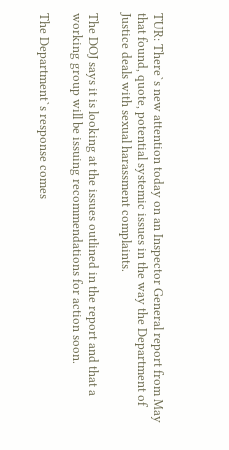TUR: There`s new attention today on an Inspector General report from May that found, quote, potential systemic issues in the way the Department of Justice deals with sexual harassment complaints.

The DOJ says it is looking at the issues outlined in the report and that a working group will be issuing recommendations for action soon.

The Department`s response comes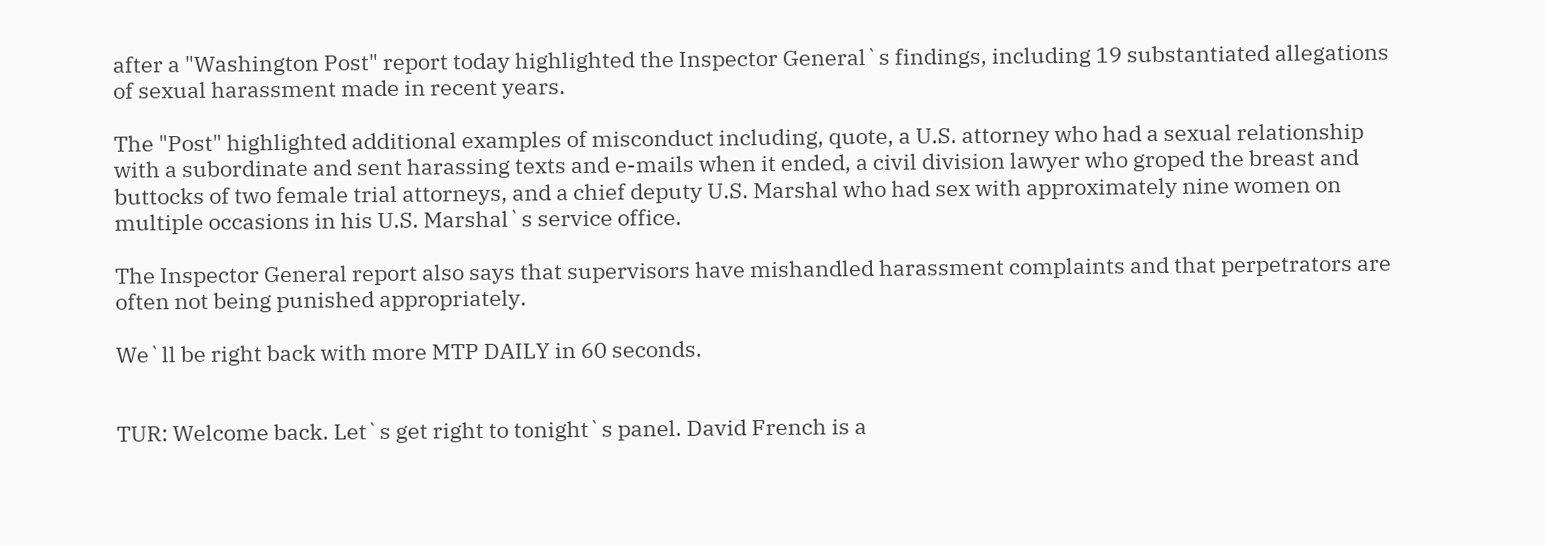after a "Washington Post" report today highlighted the Inspector General`s findings, including 19 substantiated allegations of sexual harassment made in recent years.

The "Post" highlighted additional examples of misconduct including, quote, a U.S. attorney who had a sexual relationship with a subordinate and sent harassing texts and e-mails when it ended, a civil division lawyer who groped the breast and buttocks of two female trial attorneys, and a chief deputy U.S. Marshal who had sex with approximately nine women on multiple occasions in his U.S. Marshal`s service office.

The Inspector General report also says that supervisors have mishandled harassment complaints and that perpetrators are often not being punished appropriately.

We`ll be right back with more MTP DAILY in 60 seconds.


TUR: Welcome back. Let`s get right to tonight`s panel. David French is a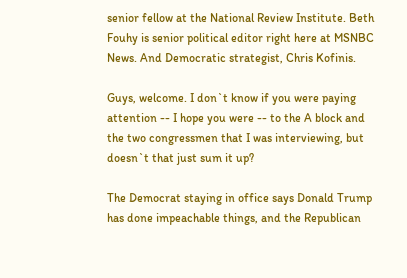senior fellow at the National Review Institute. Beth Fouhy is senior political editor right here at MSNBC News. And Democratic strategist, Chris Kofinis.

Guys, welcome. I don`t know if you were paying attention -- I hope you were -- to the A block and the two congressmen that I was interviewing, but doesn`t that just sum it up?

The Democrat staying in office says Donald Trump has done impeachable things, and the Republican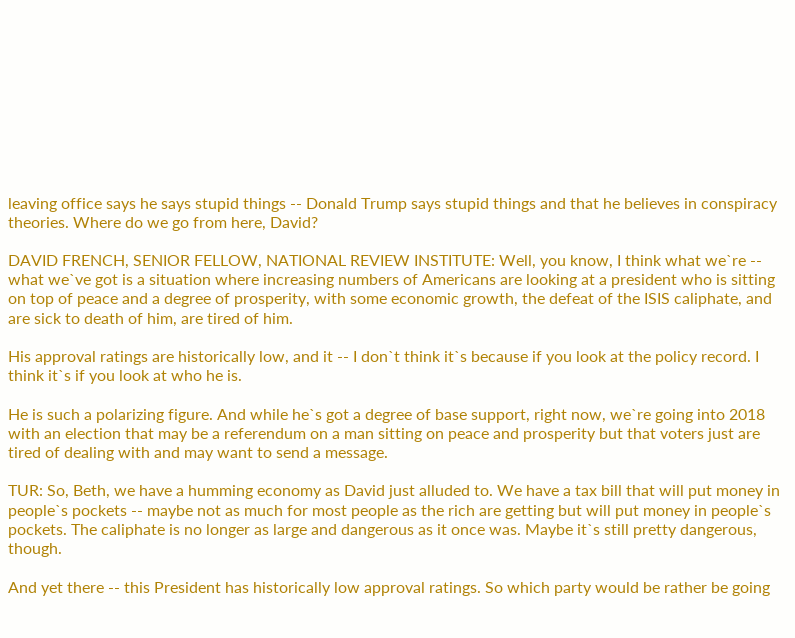leaving office says he says stupid things -- Donald Trump says stupid things and that he believes in conspiracy theories. Where do we go from here, David?

DAVID FRENCH, SENIOR FELLOW, NATIONAL REVIEW INSTITUTE: Well, you know, I think what we`re -- what we`ve got is a situation where increasing numbers of Americans are looking at a president who is sitting on top of peace and a degree of prosperity, with some economic growth, the defeat of the ISIS caliphate, and are sick to death of him, are tired of him.

His approval ratings are historically low, and it -- I don`t think it`s because if you look at the policy record. I think it`s if you look at who he is.

He is such a polarizing figure. And while he`s got a degree of base support, right now, we`re going into 2018 with an election that may be a referendum on a man sitting on peace and prosperity but that voters just are tired of dealing with and may want to send a message.

TUR: So, Beth, we have a humming economy as David just alluded to. We have a tax bill that will put money in people`s pockets -- maybe not as much for most people as the rich are getting but will put money in people`s pockets. The caliphate is no longer as large and dangerous as it once was. Maybe it`s still pretty dangerous, though.

And yet there -- this President has historically low approval ratings. So which party would be rather be going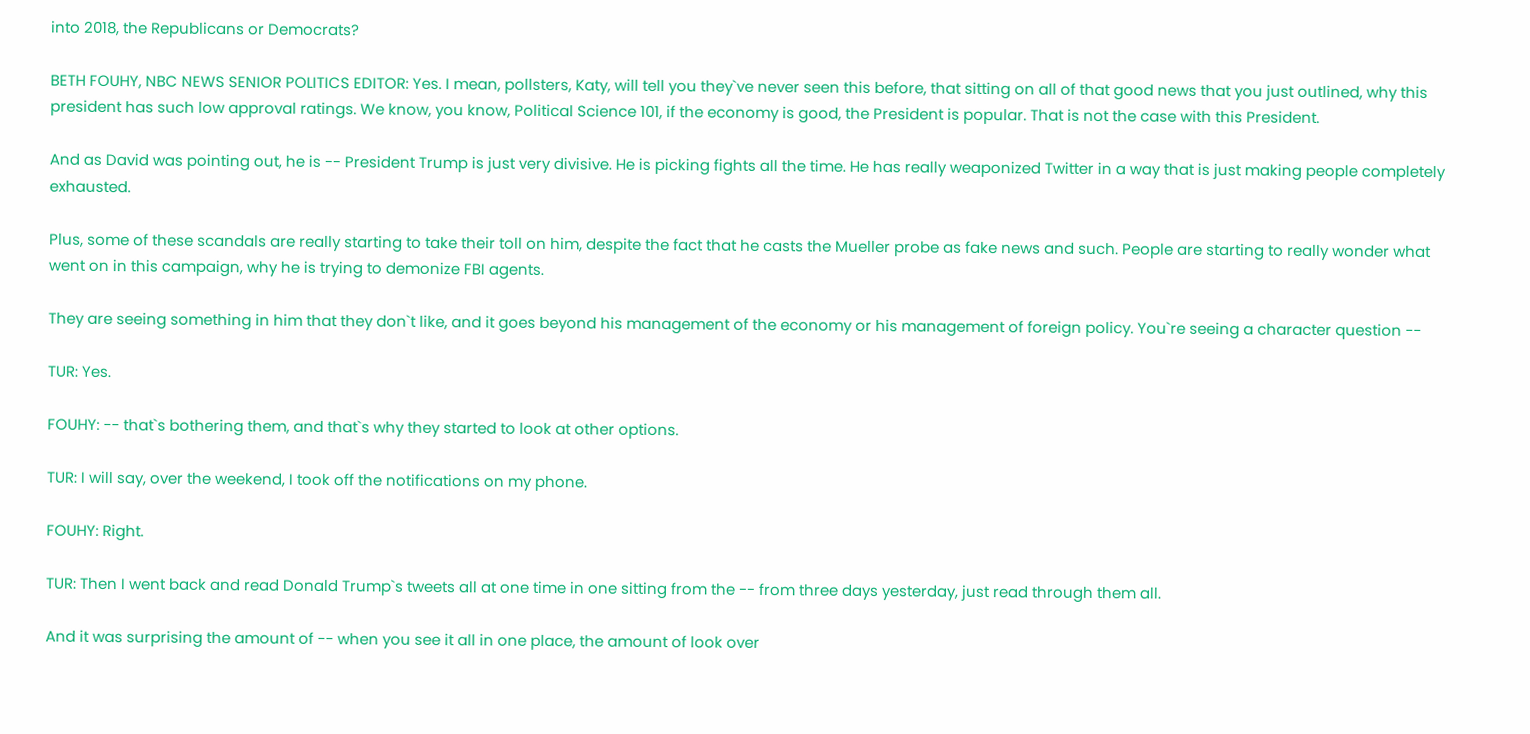into 2018, the Republicans or Democrats?

BETH FOUHY, NBC NEWS SENIOR POLITICS EDITOR: Yes. I mean, pollsters, Katy, will tell you they`ve never seen this before, that sitting on all of that good news that you just outlined, why this president has such low approval ratings. We know, you know, Political Science 101, if the economy is good, the President is popular. That is not the case with this President.

And as David was pointing out, he is -- President Trump is just very divisive. He is picking fights all the time. He has really weaponized Twitter in a way that is just making people completely exhausted.

Plus, some of these scandals are really starting to take their toll on him, despite the fact that he casts the Mueller probe as fake news and such. People are starting to really wonder what went on in this campaign, why he is trying to demonize FBI agents.

They are seeing something in him that they don`t like, and it goes beyond his management of the economy or his management of foreign policy. You`re seeing a character question --

TUR: Yes.

FOUHY: -- that`s bothering them, and that`s why they started to look at other options.

TUR: I will say, over the weekend, I took off the notifications on my phone.

FOUHY: Right.

TUR: Then I went back and read Donald Trump`s tweets all at one time in one sitting from the -- from three days yesterday, just read through them all.

And it was surprising the amount of -- when you see it all in one place, the amount of look over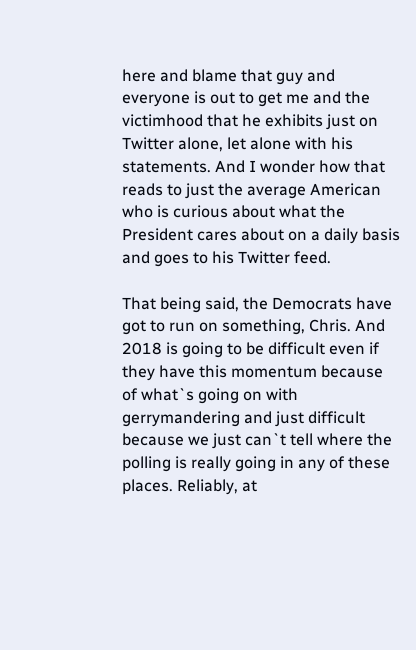here and blame that guy and everyone is out to get me and the victimhood that he exhibits just on Twitter alone, let alone with his statements. And I wonder how that reads to just the average American who is curious about what the President cares about on a daily basis and goes to his Twitter feed.

That being said, the Democrats have got to run on something, Chris. And 2018 is going to be difficult even if they have this momentum because of what`s going on with gerrymandering and just difficult because we just can`t tell where the polling is really going in any of these places. Reliably, at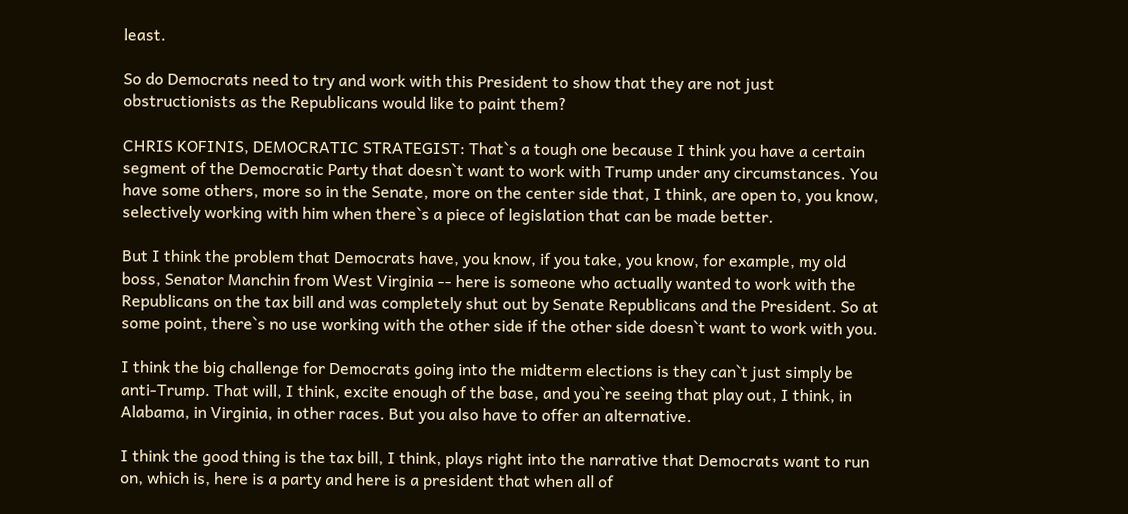least.

So do Democrats need to try and work with this President to show that they are not just obstructionists as the Republicans would like to paint them?

CHRIS KOFINIS, DEMOCRATIC STRATEGIST: That`s a tough one because I think you have a certain segment of the Democratic Party that doesn`t want to work with Trump under any circumstances. You have some others, more so in the Senate, more on the center side that, I think, are open to, you know, selectively working with him when there`s a piece of legislation that can be made better.

But I think the problem that Democrats have, you know, if you take, you know, for example, my old boss, Senator Manchin from West Virginia -- here is someone who actually wanted to work with the Republicans on the tax bill and was completely shut out by Senate Republicans and the President. So at some point, there`s no use working with the other side if the other side doesn`t want to work with you.

I think the big challenge for Democrats going into the midterm elections is they can`t just simply be anti-Trump. That will, I think, excite enough of the base, and you`re seeing that play out, I think, in Alabama, in Virginia, in other races. But you also have to offer an alternative.

I think the good thing is the tax bill, I think, plays right into the narrative that Democrats want to run on, which is, here is a party and here is a president that when all of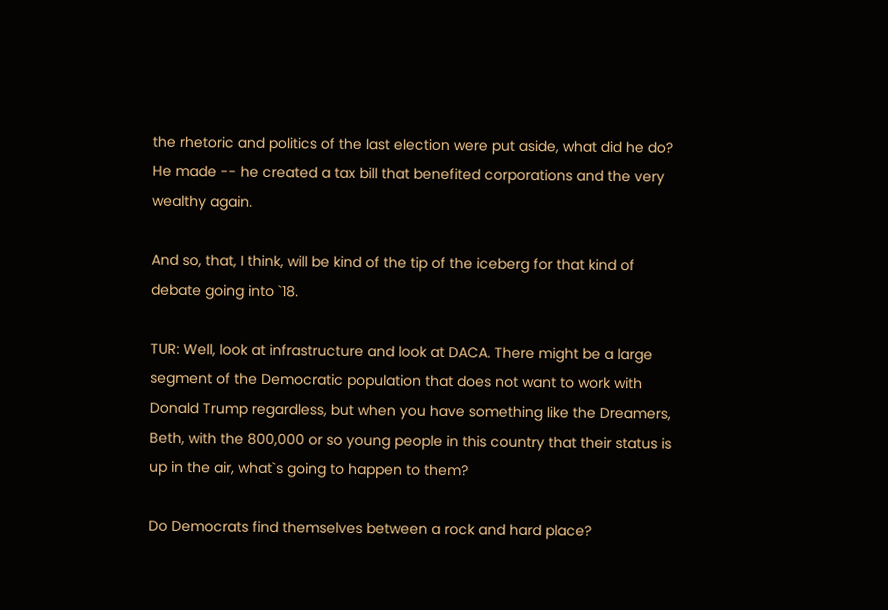the rhetoric and politics of the last election were put aside, what did he do? He made -- he created a tax bill that benefited corporations and the very wealthy again.

And so, that, I think, will be kind of the tip of the iceberg for that kind of debate going into `18.

TUR: Well, look at infrastructure and look at DACA. There might be a large segment of the Democratic population that does not want to work with Donald Trump regardless, but when you have something like the Dreamers, Beth, with the 800,000 or so young people in this country that their status is up in the air, what`s going to happen to them?

Do Democrats find themselves between a rock and hard place?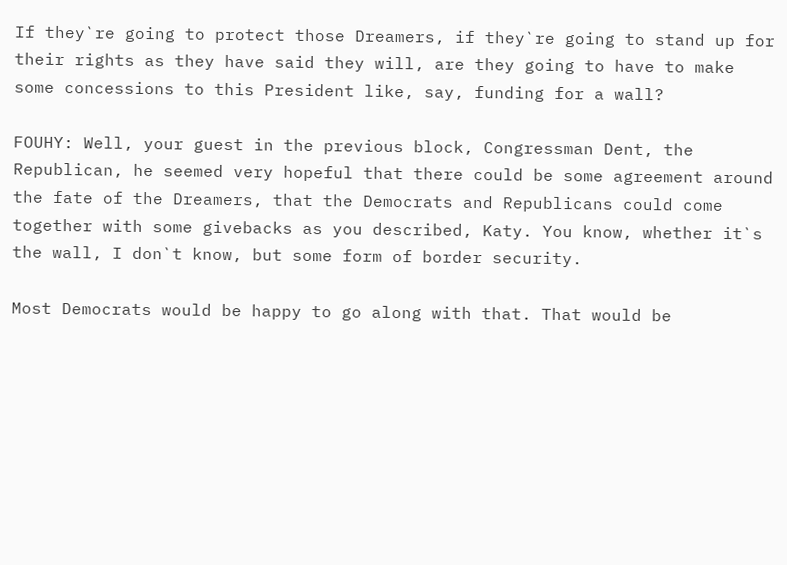If they`re going to protect those Dreamers, if they`re going to stand up for their rights as they have said they will, are they going to have to make some concessions to this President like, say, funding for a wall?

FOUHY: Well, your guest in the previous block, Congressman Dent, the Republican, he seemed very hopeful that there could be some agreement around the fate of the Dreamers, that the Democrats and Republicans could come together with some givebacks as you described, Katy. You know, whether it`s the wall, I don`t know, but some form of border security.

Most Democrats would be happy to go along with that. That would be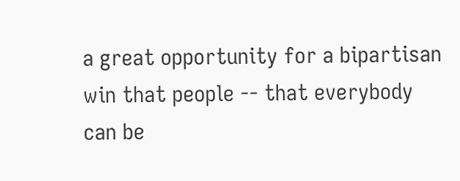a great opportunity for a bipartisan win that people -- that everybody can be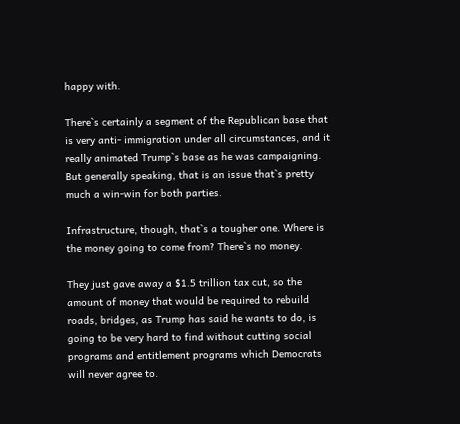happy with.

There`s certainly a segment of the Republican base that is very anti- immigration under all circumstances, and it really animated Trump`s base as he was campaigning. But generally speaking, that is an issue that`s pretty much a win-win for both parties.

Infrastructure, though, that`s a tougher one. Where is the money going to come from? There`s no money.

They just gave away a $1.5 trillion tax cut, so the amount of money that would be required to rebuild roads, bridges, as Trump has said he wants to do, is going to be very hard to find without cutting social programs and entitlement programs which Democrats will never agree to.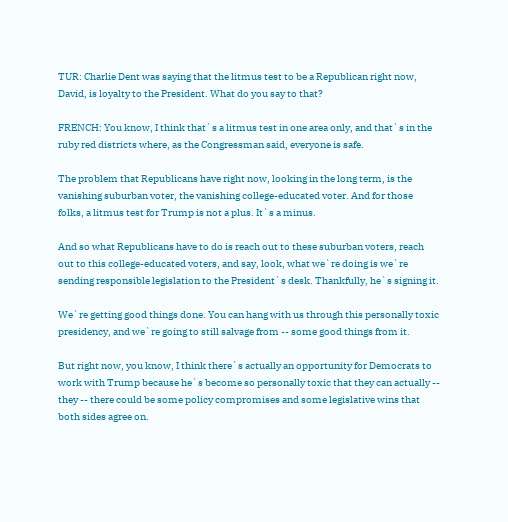TUR: Charlie Dent was saying that the litmus test to be a Republican right now, David, is loyalty to the President. What do you say to that?

FRENCH: You know, I think that`s a litmus test in one area only, and that`s in the ruby red districts where, as the Congressman said, everyone is safe.

The problem that Republicans have right now, looking in the long term, is the vanishing suburban voter, the vanishing college-educated voter. And for those folks, a litmus test for Trump is not a plus. It`s a minus.

And so what Republicans have to do is reach out to these suburban voters, reach out to this college-educated voters, and say, look, what we`re doing is we`re sending responsible legislation to the President`s desk. Thankfully, he`s signing it.

We`re getting good things done. You can hang with us through this personally toxic presidency, and we`re going to still salvage from -- some good things from it.

But right now, you know, I think there`s actually an opportunity for Democrats to work with Trump because he`s become so personally toxic that they can actually -- they -- there could be some policy compromises and some legislative wins that both sides agree on.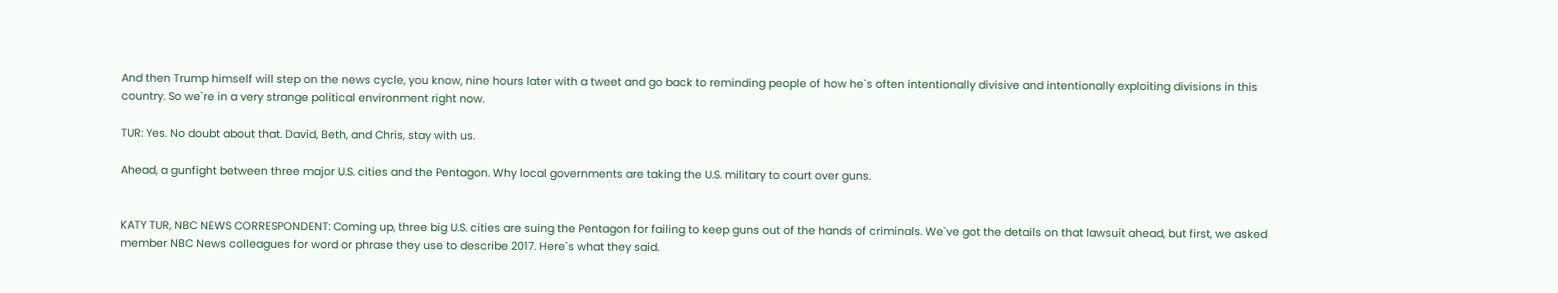And then Trump himself will step on the news cycle, you know, nine hours later with a tweet and go back to reminding people of how he`s often intentionally divisive and intentionally exploiting divisions in this country. So we`re in a very strange political environment right now.

TUR: Yes. No doubt about that. David, Beth, and Chris, stay with us.

Ahead, a gunfight between three major U.S. cities and the Pentagon. Why local governments are taking the U.S. military to court over guns.


KATY TUR, NBC NEWS CORRESPONDENT: Coming up, three big U.S. cities are suing the Pentagon for failing to keep guns out of the hands of criminals. We`ve got the details on that lawsuit ahead, but first, we asked member NBC News colleagues for word or phrase they use to describe 2017. Here`s what they said.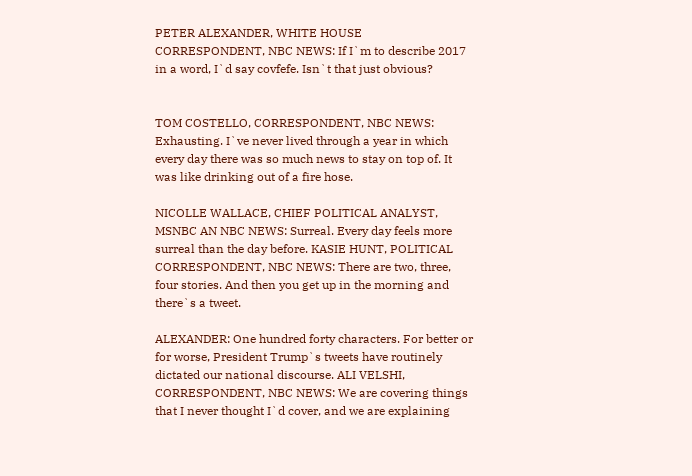PETER ALEXANDER, WHITE HOUSE CORRESPONDENT, NBC NEWS: If I`m to describe 2017 in a word, I`d say covfefe. Isn`t that just obvious?


TOM COSTELLO, CORRESPONDENT, NBC NEWS: Exhausting. I`ve never lived through a year in which every day there was so much news to stay on top of. It was like drinking out of a fire hose.

NICOLLE WALLACE, CHIEF POLITICAL ANALYST, MSNBC AN NBC NEWS: Surreal. Every day feels more surreal than the day before. KASIE HUNT, POLITICAL CORRESPONDENT, NBC NEWS: There are two, three, four stories. And then you get up in the morning and there`s a tweet.

ALEXANDER: One hundred forty characters. For better or for worse, President Trump`s tweets have routinely dictated our national discourse. ALI VELSHI, CORRESPONDENT, NBC NEWS: We are covering things that I never thought I`d cover, and we are explaining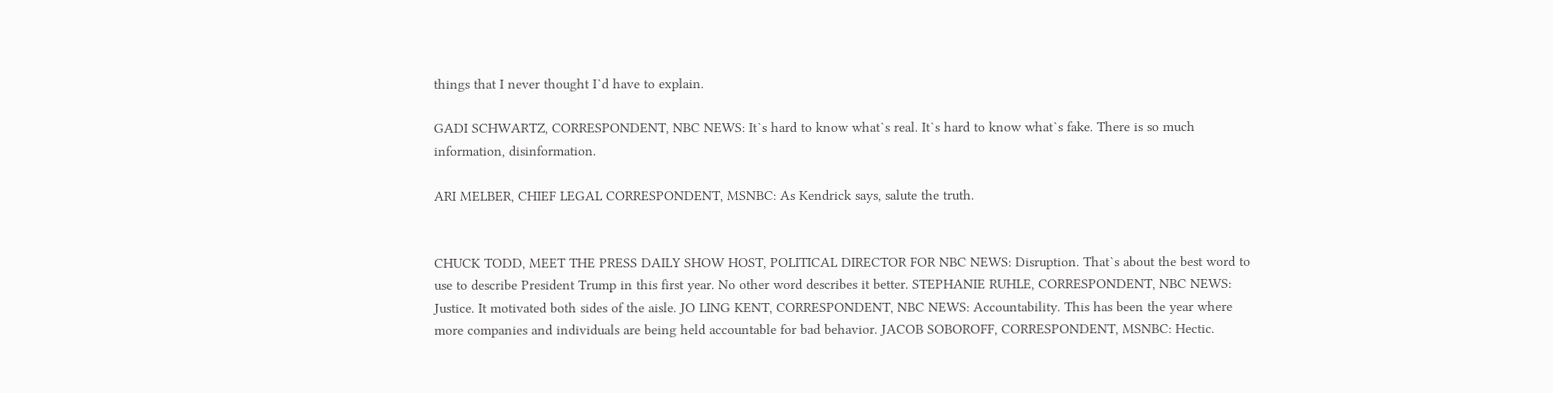things that I never thought I`d have to explain.

GADI SCHWARTZ, CORRESPONDENT, NBC NEWS: It`s hard to know what`s real. It`s hard to know what`s fake. There is so much information, disinformation.

ARI MELBER, CHIEF LEGAL CORRESPONDENT, MSNBC: As Kendrick says, salute the truth.


CHUCK TODD, MEET THE PRESS DAILY SHOW HOST, POLITICAL DIRECTOR FOR NBC NEWS: Disruption. That`s about the best word to use to describe President Trump in this first year. No other word describes it better. STEPHANIE RUHLE, CORRESPONDENT, NBC NEWS: Justice. It motivated both sides of the aisle. JO LING KENT, CORRESPONDENT, NBC NEWS: Accountability. This has been the year where more companies and individuals are being held accountable for bad behavior. JACOB SOBOROFF, CORRESPONDENT, MSNBC: Hectic.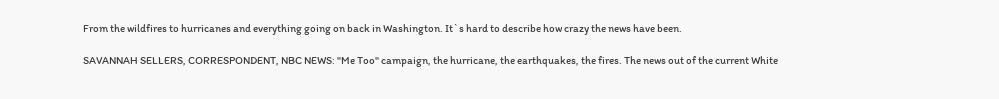From the wildfires to hurricanes and everything going on back in Washington. It`s hard to describe how crazy the news have been.

SAVANNAH SELLERS, CORRESPONDENT, NBC NEWS: "Me Too" campaign, the hurricane, the earthquakes, the fires. The news out of the current White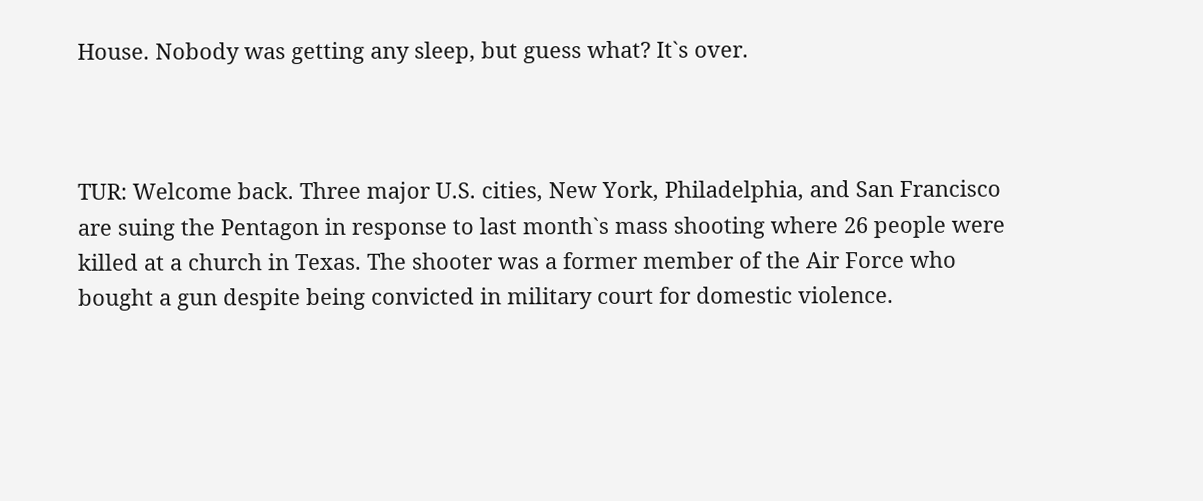House. Nobody was getting any sleep, but guess what? It`s over.



TUR: Welcome back. Three major U.S. cities, New York, Philadelphia, and San Francisco are suing the Pentagon in response to last month`s mass shooting where 26 people were killed at a church in Texas. The shooter was a former member of the Air Force who bought a gun despite being convicted in military court for domestic violence.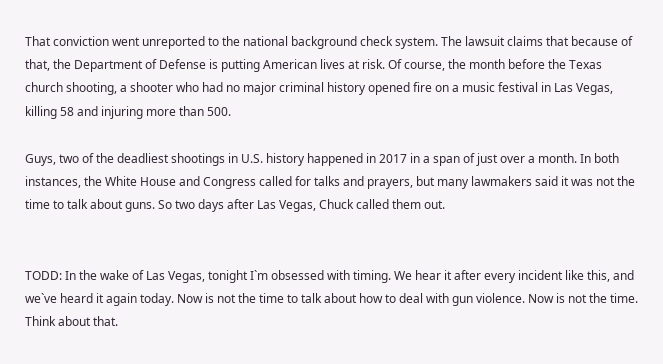That conviction went unreported to the national background check system. The lawsuit claims that because of that, the Department of Defense is putting American lives at risk. Of course, the month before the Texas church shooting, a shooter who had no major criminal history opened fire on a music festival in Las Vegas, killing 58 and injuring more than 500.

Guys, two of the deadliest shootings in U.S. history happened in 2017 in a span of just over a month. In both instances, the White House and Congress called for talks and prayers, but many lawmakers said it was not the time to talk about guns. So two days after Las Vegas, Chuck called them out.


TODD: In the wake of Las Vegas, tonight I`m obsessed with timing. We hear it after every incident like this, and we`ve heard it again today. Now is not the time to talk about how to deal with gun violence. Now is not the time. Think about that.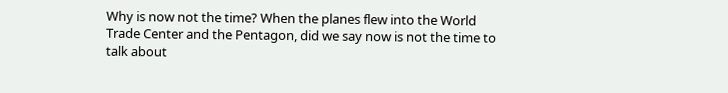Why is now not the time? When the planes flew into the World Trade Center and the Pentagon, did we say now is not the time to talk about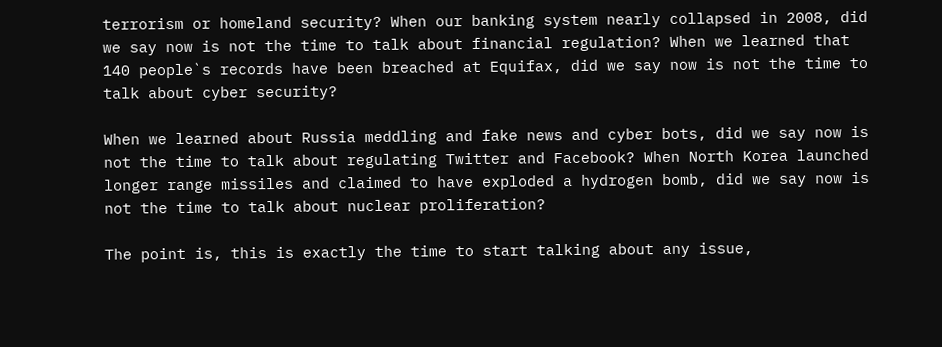terrorism or homeland security? When our banking system nearly collapsed in 2008, did we say now is not the time to talk about financial regulation? When we learned that 140 people`s records have been breached at Equifax, did we say now is not the time to talk about cyber security?

When we learned about Russia meddling and fake news and cyber bots, did we say now is not the time to talk about regulating Twitter and Facebook? When North Korea launched longer range missiles and claimed to have exploded a hydrogen bomb, did we say now is not the time to talk about nuclear proliferation?

The point is, this is exactly the time to start talking about any issue,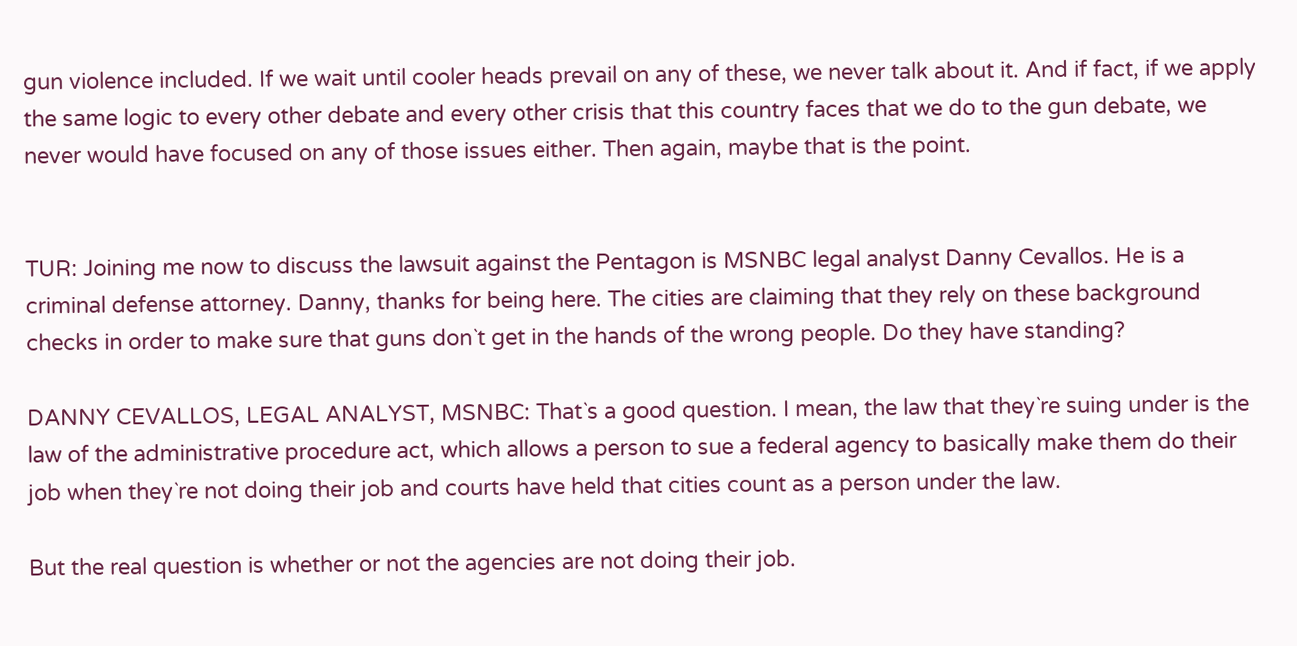gun violence included. If we wait until cooler heads prevail on any of these, we never talk about it. And if fact, if we apply the same logic to every other debate and every other crisis that this country faces that we do to the gun debate, we never would have focused on any of those issues either. Then again, maybe that is the point.


TUR: Joining me now to discuss the lawsuit against the Pentagon is MSNBC legal analyst Danny Cevallos. He is a criminal defense attorney. Danny, thanks for being here. The cities are claiming that they rely on these background checks in order to make sure that guns don`t get in the hands of the wrong people. Do they have standing?

DANNY CEVALLOS, LEGAL ANALYST, MSNBC: That`s a good question. I mean, the law that they`re suing under is the law of the administrative procedure act, which allows a person to sue a federal agency to basically make them do their job when they`re not doing their job and courts have held that cities count as a person under the law.

But the real question is whether or not the agencies are not doing their job.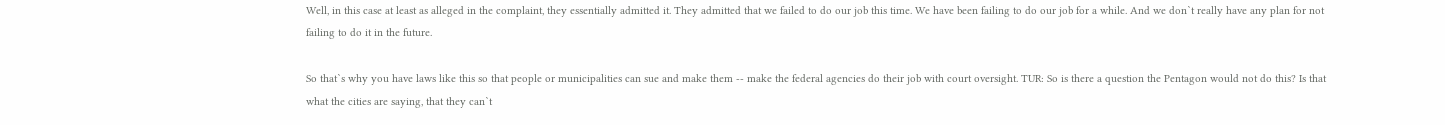Well, in this case at least as alleged in the complaint, they essentially admitted it. They admitted that we failed to do our job this time. We have been failing to do our job for a while. And we don`t really have any plan for not failing to do it in the future.

So that`s why you have laws like this so that people or municipalities can sue and make them -- make the federal agencies do their job with court oversight. TUR: So is there a question the Pentagon would not do this? Is that what the cities are saying, that they can`t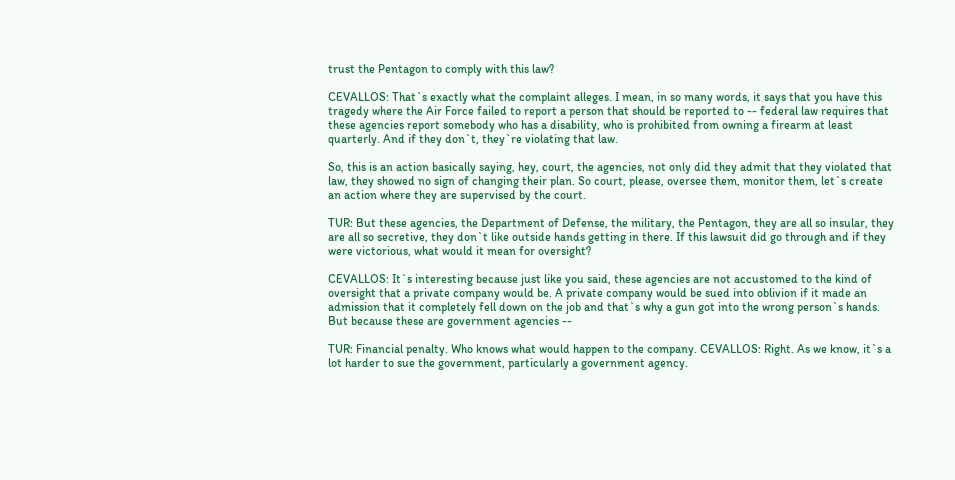trust the Pentagon to comply with this law?

CEVALLOS: That`s exactly what the complaint alleges. I mean, in so many words, it says that you have this tragedy where the Air Force failed to report a person that should be reported to -- federal law requires that these agencies report somebody who has a disability, who is prohibited from owning a firearm at least quarterly. And if they don`t, they`re violating that law.

So, this is an action basically saying, hey, court, the agencies, not only did they admit that they violated that law, they showed no sign of changing their plan. So court, please, oversee them, monitor them, let`s create an action where they are supervised by the court.

TUR: But these agencies, the Department of Defense, the military, the Pentagon, they are all so insular, they are all so secretive, they don`t like outside hands getting in there. If this lawsuit did go through and if they were victorious, what would it mean for oversight?

CEVALLOS: It`s interesting because just like you said, these agencies are not accustomed to the kind of oversight that a private company would be. A private company would be sued into oblivion if it made an admission that it completely fell down on the job and that`s why a gun got into the wrong person`s hands. But because these are government agencies --

TUR: Financial penalty. Who knows what would happen to the company. CEVALLOS: Right. As we know, it`s a lot harder to sue the government, particularly a government agency.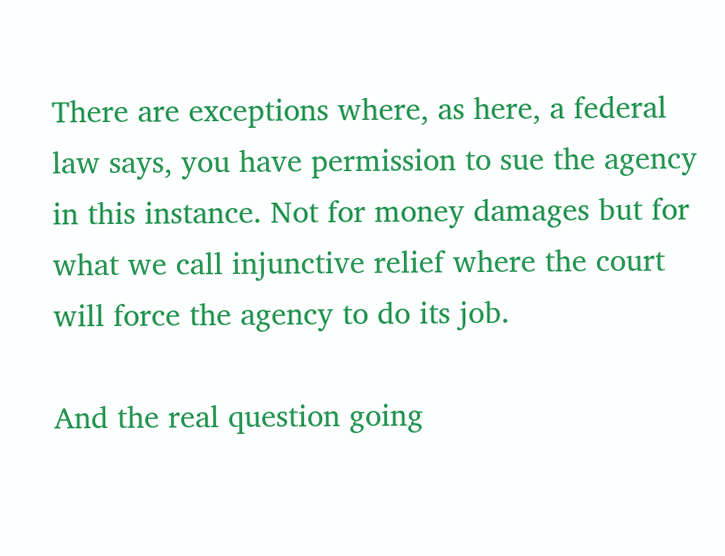There are exceptions where, as here, a federal law says, you have permission to sue the agency in this instance. Not for money damages but for what we call injunctive relief where the court will force the agency to do its job.

And the real question going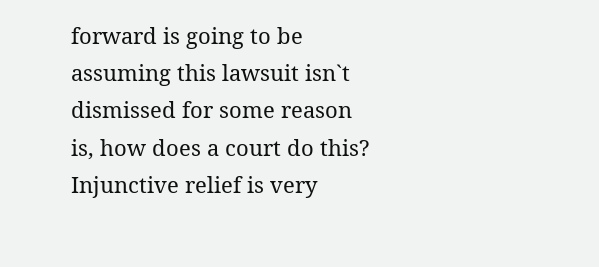forward is going to be assuming this lawsuit isn`t dismissed for some reason is, how does a court do this? Injunctive relief is very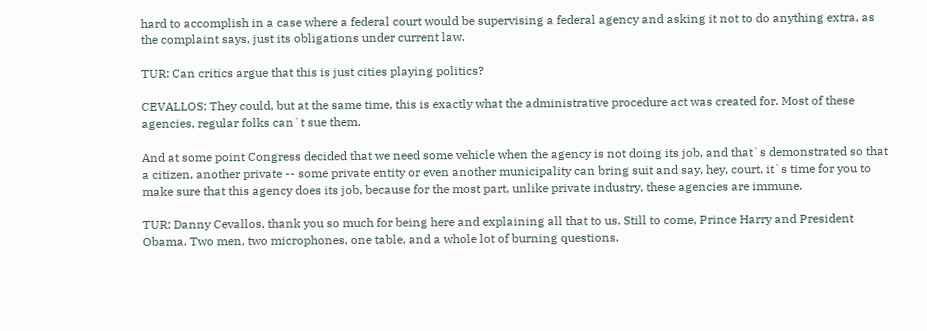hard to accomplish in a case where a federal court would be supervising a federal agency and asking it not to do anything extra, as the complaint says, just its obligations under current law.

TUR: Can critics argue that this is just cities playing politics?

CEVALLOS: They could, but at the same time, this is exactly what the administrative procedure act was created for. Most of these agencies, regular folks can`t sue them.

And at some point Congress decided that we need some vehicle when the agency is not doing its job, and that`s demonstrated so that a citizen, another private -- some private entity or even another municipality can bring suit and say, hey, court, it`s time for you to make sure that this agency does its job, because for the most part, unlike private industry, these agencies are immune.

TUR: Danny Cevallos, thank you so much for being here and explaining all that to us. Still to come, Prince Harry and President Obama. Two men, two microphones, one table, and a whole lot of burning questions.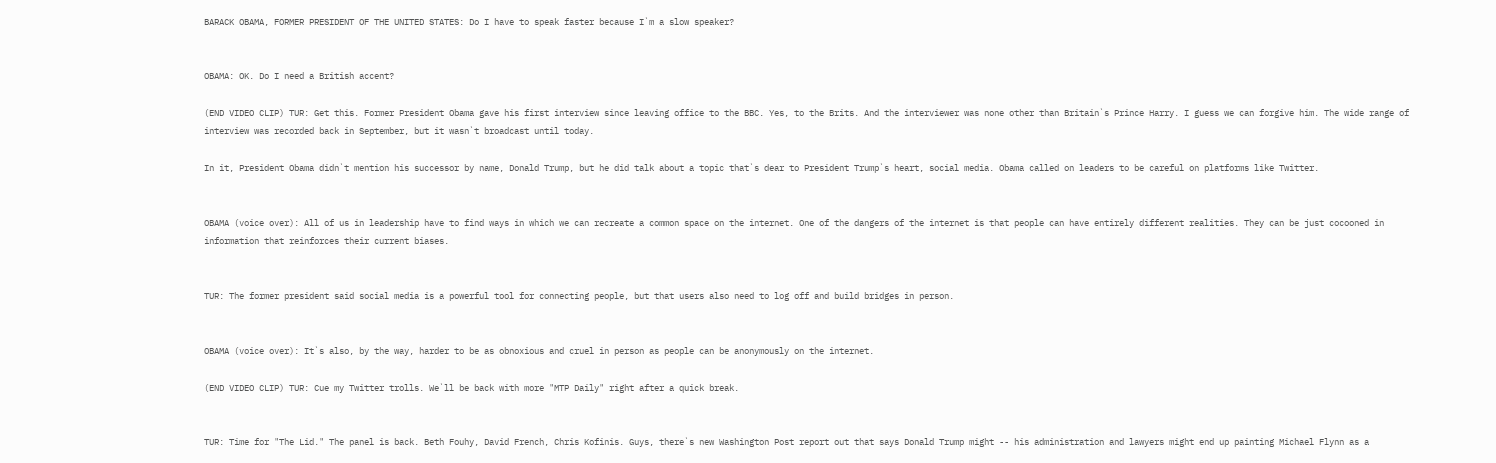BARACK OBAMA, FORMER PRESIDENT OF THE UNITED STATES: Do I have to speak faster because I`m a slow speaker?


OBAMA: OK. Do I need a British accent?

(END VIDEO CLIP) TUR: Get this. Former President Obama gave his first interview since leaving office to the BBC. Yes, to the Brits. And the interviewer was none other than Britain`s Prince Harry. I guess we can forgive him. The wide range of interview was recorded back in September, but it wasn`t broadcast until today.

In it, President Obama didn`t mention his successor by name, Donald Trump, but he did talk about a topic that`s dear to President Trump`s heart, social media. Obama called on leaders to be careful on platforms like Twitter.


OBAMA (voice over): All of us in leadership have to find ways in which we can recreate a common space on the internet. One of the dangers of the internet is that people can have entirely different realities. They can be just cocooned in information that reinforces their current biases.


TUR: The former president said social media is a powerful tool for connecting people, but that users also need to log off and build bridges in person.


OBAMA (voice over): It`s also, by the way, harder to be as obnoxious and cruel in person as people can be anonymously on the internet.

(END VIDEO CLIP) TUR: Cue my Twitter trolls. We`ll be back with more "MTP Daily" right after a quick break.


TUR: Time for "The Lid." The panel is back. Beth Fouhy, David French, Chris Kofinis. Guys, there`s new Washington Post report out that says Donald Trump might -- his administration and lawyers might end up painting Michael Flynn as a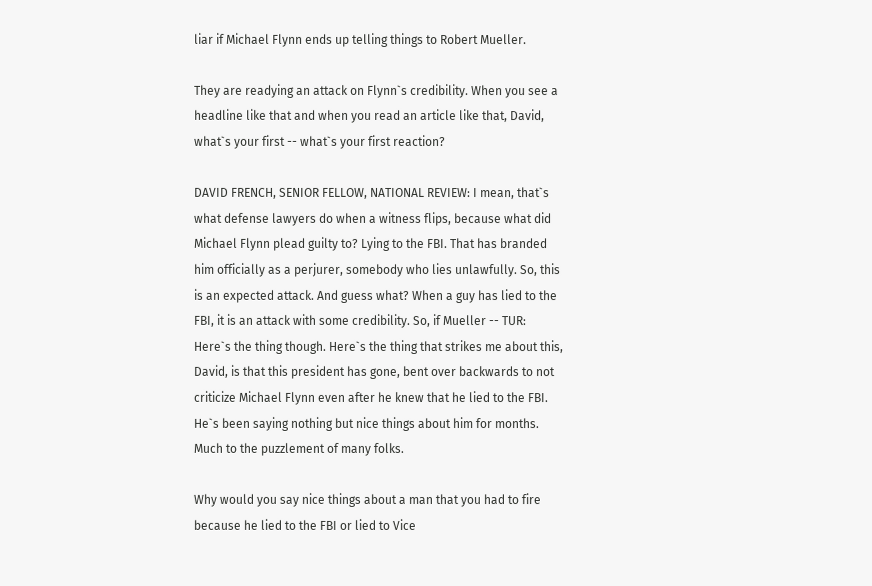liar if Michael Flynn ends up telling things to Robert Mueller.

They are readying an attack on Flynn`s credibility. When you see a headline like that and when you read an article like that, David, what`s your first -- what`s your first reaction?

DAVID FRENCH, SENIOR FELLOW, NATIONAL REVIEW: I mean, that`s what defense lawyers do when a witness flips, because what did Michael Flynn plead guilty to? Lying to the FBI. That has branded him officially as a perjurer, somebody who lies unlawfully. So, this is an expected attack. And guess what? When a guy has lied to the FBI, it is an attack with some credibility. So, if Mueller -- TUR: Here`s the thing though. Here`s the thing that strikes me about this, David, is that this president has gone, bent over backwards to not criticize Michael Flynn even after he knew that he lied to the FBI. He`s been saying nothing but nice things about him for months. Much to the puzzlement of many folks.

Why would you say nice things about a man that you had to fire because he lied to the FBI or lied to Vice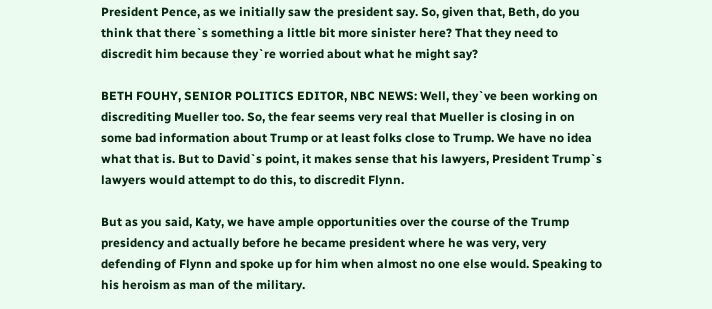President Pence, as we initially saw the president say. So, given that, Beth, do you think that there`s something a little bit more sinister here? That they need to discredit him because they`re worried about what he might say?

BETH FOUHY, SENIOR POLITICS EDITOR, NBC NEWS: Well, they`ve been working on discrediting Mueller too. So, the fear seems very real that Mueller is closing in on some bad information about Trump or at least folks close to Trump. We have no idea what that is. But to David`s point, it makes sense that his lawyers, President Trump`s lawyers would attempt to do this, to discredit Flynn.

But as you said, Katy, we have ample opportunities over the course of the Trump presidency and actually before he became president where he was very, very defending of Flynn and spoke up for him when almost no one else would. Speaking to his heroism as man of the military.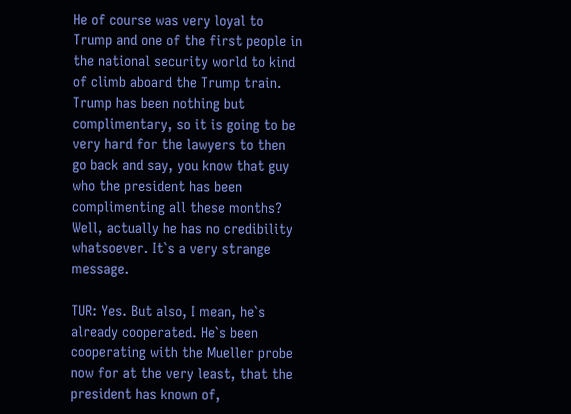He of course was very loyal to Trump and one of the first people in the national security world to kind of climb aboard the Trump train. Trump has been nothing but complimentary, so it is going to be very hard for the lawyers to then go back and say, you know that guy who the president has been complimenting all these months? Well, actually he has no credibility whatsoever. It`s a very strange message.

TUR: Yes. But also, I mean, he`s already cooperated. He`s been cooperating with the Mueller probe now for at the very least, that the president has known of,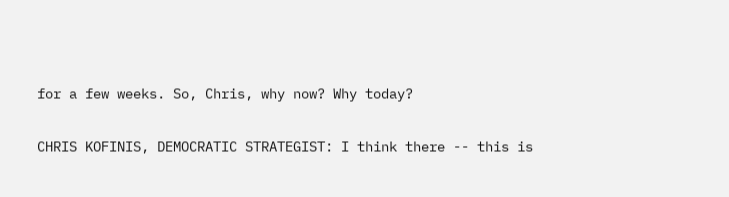for a few weeks. So, Chris, why now? Why today?

CHRIS KOFINIS, DEMOCRATIC STRATEGIST: I think there -- this is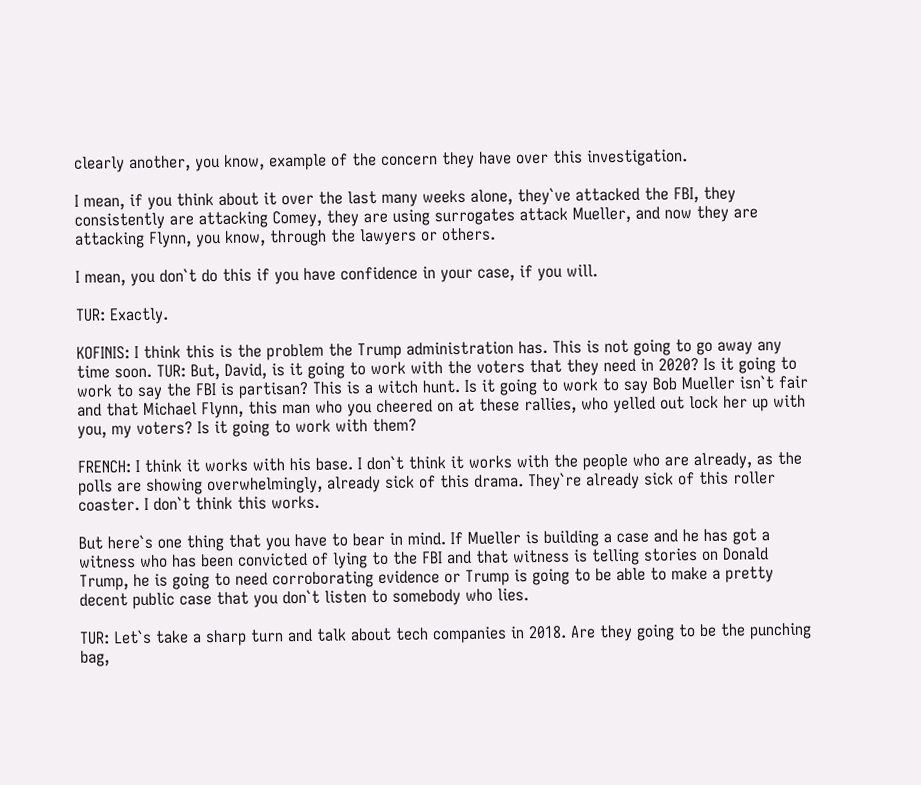clearly another, you know, example of the concern they have over this investigation.

I mean, if you think about it over the last many weeks alone, they`ve attacked the FBI, they consistently are attacking Comey, they are using surrogates attack Mueller, and now they are attacking Flynn, you know, through the lawyers or others.

I mean, you don`t do this if you have confidence in your case, if you will.

TUR: Exactly.

KOFINIS: I think this is the problem the Trump administration has. This is not going to go away any time soon. TUR: But, David, is it going to work with the voters that they need in 2020? Is it going to work to say the FBI is partisan? This is a witch hunt. Is it going to work to say Bob Mueller isn`t fair and that Michael Flynn, this man who you cheered on at these rallies, who yelled out lock her up with you, my voters? Is it going to work with them?

FRENCH: I think it works with his base. I don`t think it works with the people who are already, as the polls are showing overwhelmingly, already sick of this drama. They`re already sick of this roller coaster. I don`t think this works.

But here`s one thing that you have to bear in mind. If Mueller is building a case and he has got a witness who has been convicted of lying to the FBI and that witness is telling stories on Donald Trump, he is going to need corroborating evidence or Trump is going to be able to make a pretty decent public case that you don`t listen to somebody who lies.

TUR: Let`s take a sharp turn and talk about tech companies in 2018. Are they going to be the punching bag,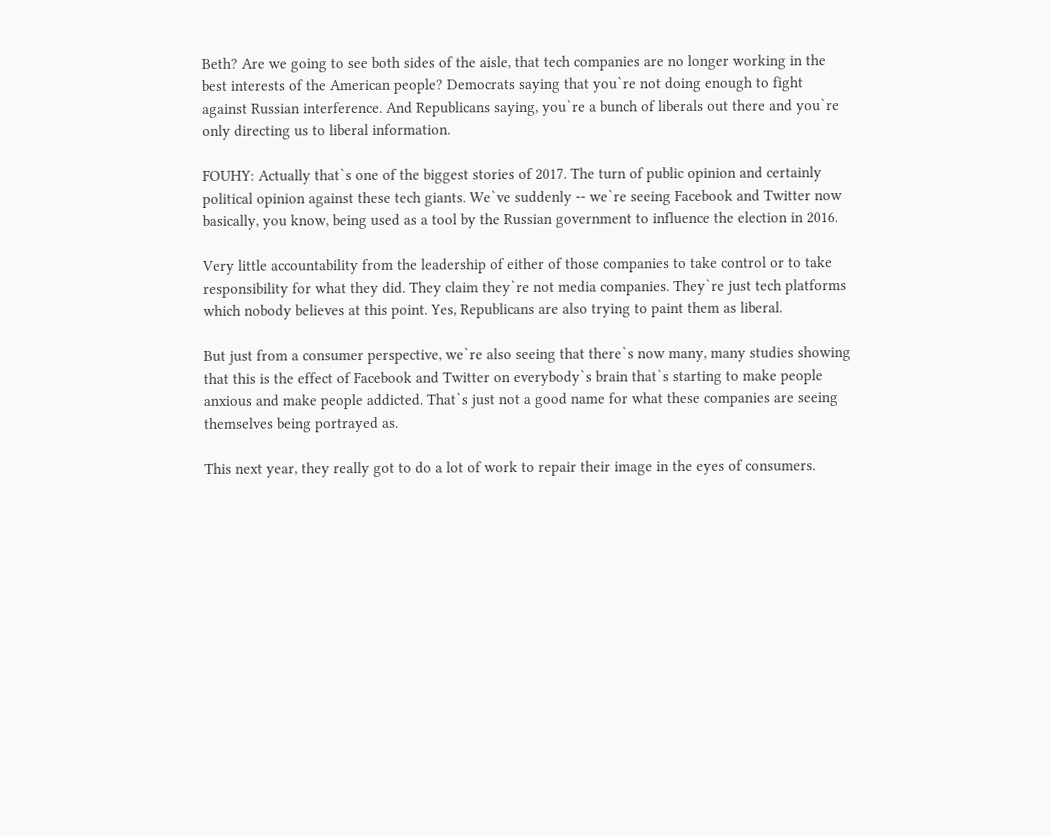Beth? Are we going to see both sides of the aisle, that tech companies are no longer working in the best interests of the American people? Democrats saying that you`re not doing enough to fight against Russian interference. And Republicans saying, you`re a bunch of liberals out there and you`re only directing us to liberal information.

FOUHY: Actually that`s one of the biggest stories of 2017. The turn of public opinion and certainly political opinion against these tech giants. We`ve suddenly -- we`re seeing Facebook and Twitter now basically, you know, being used as a tool by the Russian government to influence the election in 2016.

Very little accountability from the leadership of either of those companies to take control or to take responsibility for what they did. They claim they`re not media companies. They`re just tech platforms which nobody believes at this point. Yes, Republicans are also trying to paint them as liberal.

But just from a consumer perspective, we`re also seeing that there`s now many, many studies showing that this is the effect of Facebook and Twitter on everybody`s brain that`s starting to make people anxious and make people addicted. That`s just not a good name for what these companies are seeing themselves being portrayed as.

This next year, they really got to do a lot of work to repair their image in the eyes of consumers.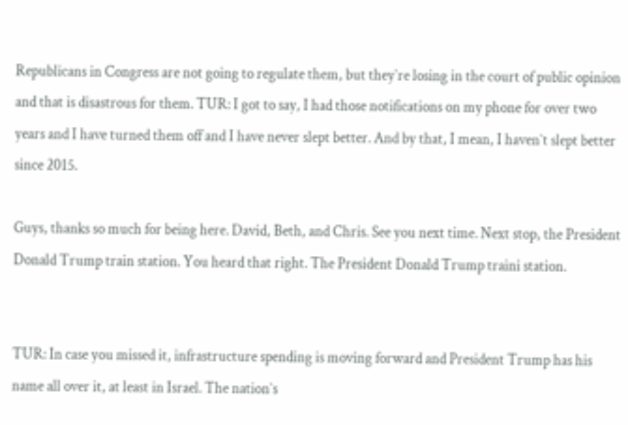Republicans in Congress are not going to regulate them, but they`re losing in the court of public opinion and that is disastrous for them. TUR: I got to say, I had those notifications on my phone for over two years and I have turned them off and I have never slept better. And by that, I mean, I haven`t slept better since 2015.

Guys, thanks so much for being here. David, Beth, and Chris. See you next time. Next stop, the President Donald Trump train station. You heard that right. The President Donald Trump traini station.


TUR: In case you missed it, infrastructure spending is moving forward and President Trump has his name all over it, at least in Israel. The nation`s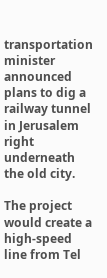transportation minister announced plans to dig a railway tunnel in Jerusalem right underneath the old city.

The project would create a high-speed line from Tel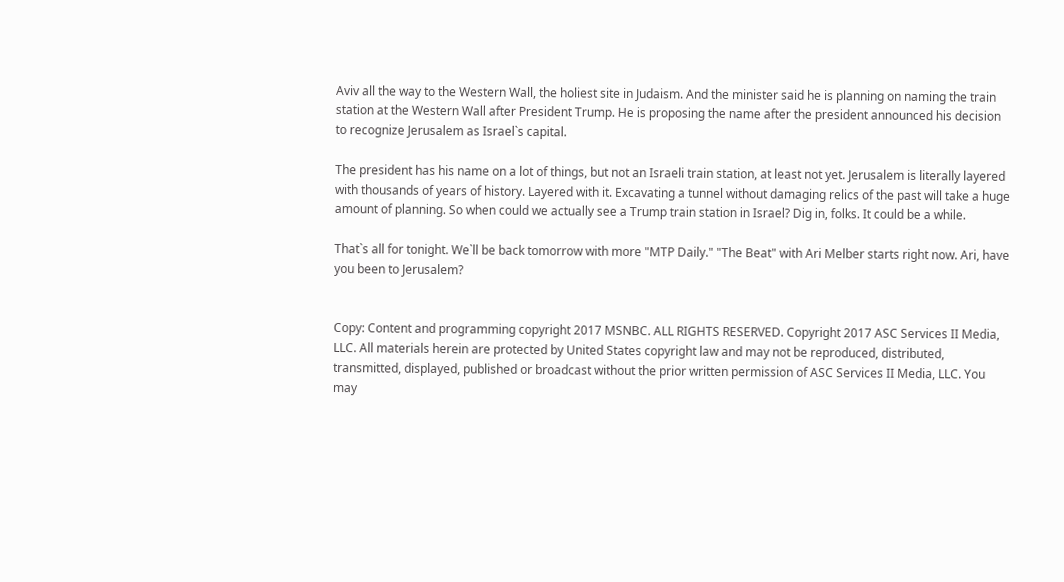Aviv all the way to the Western Wall, the holiest site in Judaism. And the minister said he is planning on naming the train station at the Western Wall after President Trump. He is proposing the name after the president announced his decision to recognize Jerusalem as Israel`s capital.

The president has his name on a lot of things, but not an Israeli train station, at least not yet. Jerusalem is literally layered with thousands of years of history. Layered with it. Excavating a tunnel without damaging relics of the past will take a huge amount of planning. So when could we actually see a Trump train station in Israel? Dig in, folks. It could be a while.

That`s all for tonight. We`ll be back tomorrow with more "MTP Daily." "The Beat" with Ari Melber starts right now. Ari, have you been to Jerusalem?


Copy: Content and programming copyright 2017 MSNBC. ALL RIGHTS RESERVED. Copyright 2017 ASC Services II Media, LLC. All materials herein are protected by United States copyright law and may not be reproduced, distributed, transmitted, displayed, published or broadcast without the prior written permission of ASC Services II Media, LLC. You may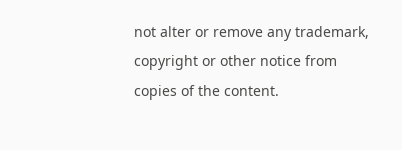not alter or remove any trademark, copyright or other notice from copies of the content.